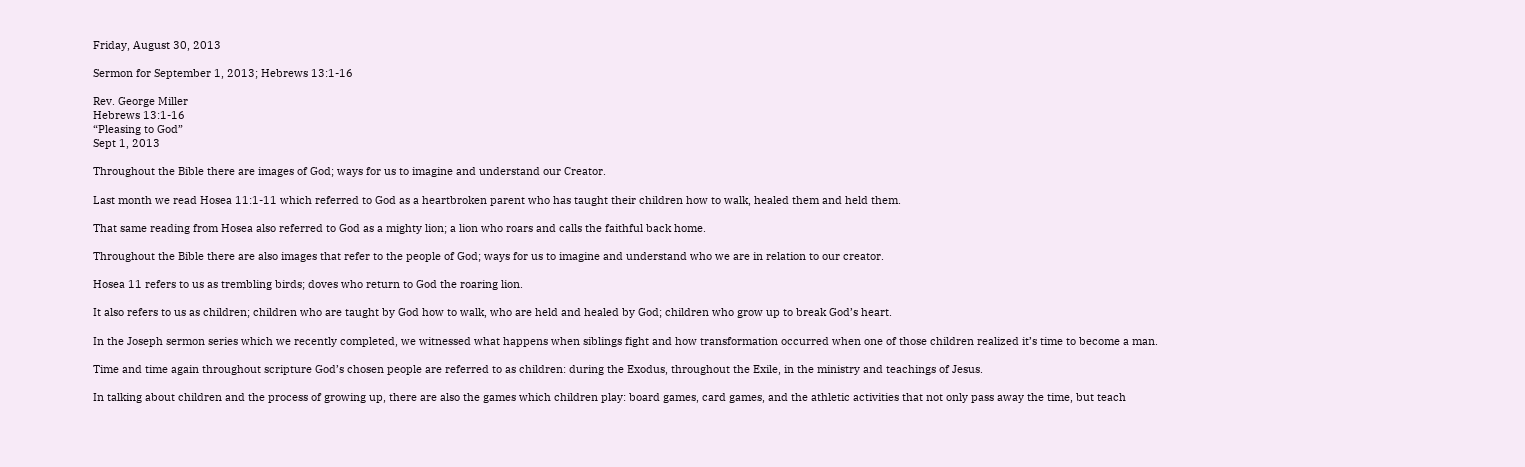Friday, August 30, 2013

Sermon for September 1, 2013; Hebrews 13:1-16

Rev. George Miller
Hebrews 13:1-16
“Pleasing to God”
Sept 1, 2013

Throughout the Bible there are images of God; ways for us to imagine and understand our Creator.

Last month we read Hosea 11:1-11 which referred to God as a heartbroken parent who has taught their children how to walk, healed them and held them.

That same reading from Hosea also referred to God as a mighty lion; a lion who roars and calls the faithful back home.

Throughout the Bible there are also images that refer to the people of God; ways for us to imagine and understand who we are in relation to our creator.

Hosea 11 refers to us as trembling birds; doves who return to God the roaring lion.

It also refers to us as children; children who are taught by God how to walk, who are held and healed by God; children who grow up to break God’s heart.

In the Joseph sermon series which we recently completed, we witnessed what happens when siblings fight and how transformation occurred when one of those children realized it’s time to become a man.

Time and time again throughout scripture God’s chosen people are referred to as children: during the Exodus, throughout the Exile, in the ministry and teachings of Jesus.

In talking about children and the process of growing up, there are also the games which children play: board games, card games, and the athletic activities that not only pass away the time, but teach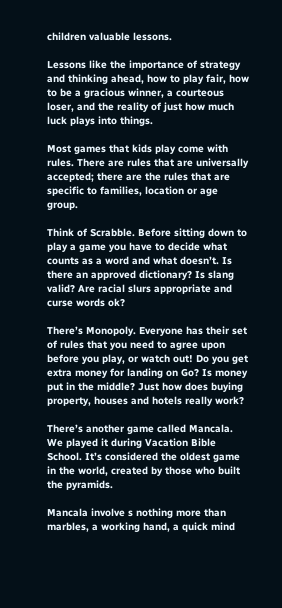children valuable lessons.

Lessons like the importance of strategy and thinking ahead, how to play fair, how to be a gracious winner, a courteous loser, and the reality of just how much luck plays into things.

Most games that kids play come with rules. There are rules that are universally accepted; there are the rules that are specific to families, location or age group.

Think of Scrabble. Before sitting down to play a game you have to decide what counts as a word and what doesn’t. Is there an approved dictionary? Is slang valid? Are racial slurs appropriate and curse words ok?

There’s Monopoly. Everyone has their set of rules that you need to agree upon before you play, or watch out! Do you get extra money for landing on Go? Is money put in the middle? Just how does buying property, houses and hotels really work?

There’s another game called Mancala. We played it during Vacation Bible School. It’s considered the oldest game in the world, created by those who built the pyramids.

Mancala involve s nothing more than marbles, a working hand, a quick mind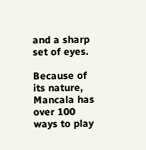and a sharp set of eyes.

Because of its nature, Mancala has over 100 ways to play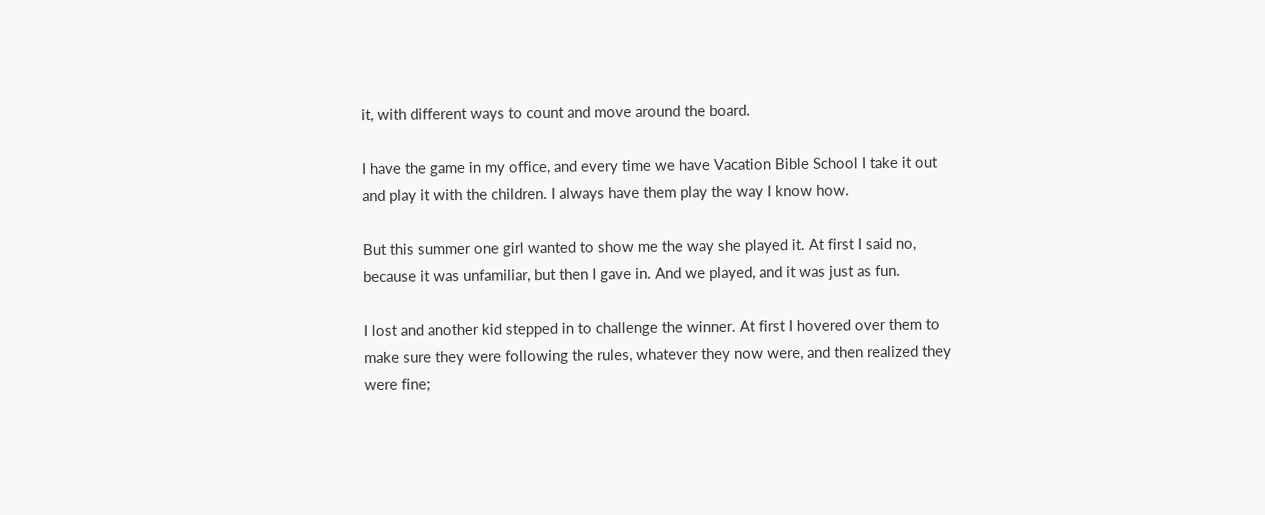it, with different ways to count and move around the board.

I have the game in my office, and every time we have Vacation Bible School I take it out and play it with the children. I always have them play the way I know how.

But this summer one girl wanted to show me the way she played it. At first I said no, because it was unfamiliar, but then I gave in. And we played, and it was just as fun.

I lost and another kid stepped in to challenge the winner. At first I hovered over them to make sure they were following the rules, whatever they now were, and then realized they were fine;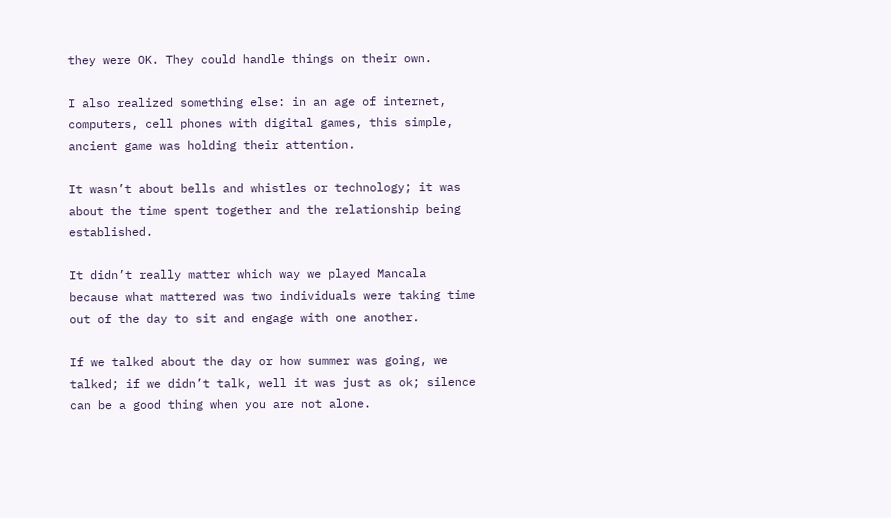they were OK. They could handle things on their own.

I also realized something else: in an age of internet, computers, cell phones with digital games, this simple, ancient game was holding their attention.

It wasn’t about bells and whistles or technology; it was about the time spent together and the relationship being established.

It didn’t really matter which way we played Mancala because what mattered was two individuals were taking time out of the day to sit and engage with one another.

If we talked about the day or how summer was going, we talked; if we didn’t talk, well it was just as ok; silence can be a good thing when you are not alone.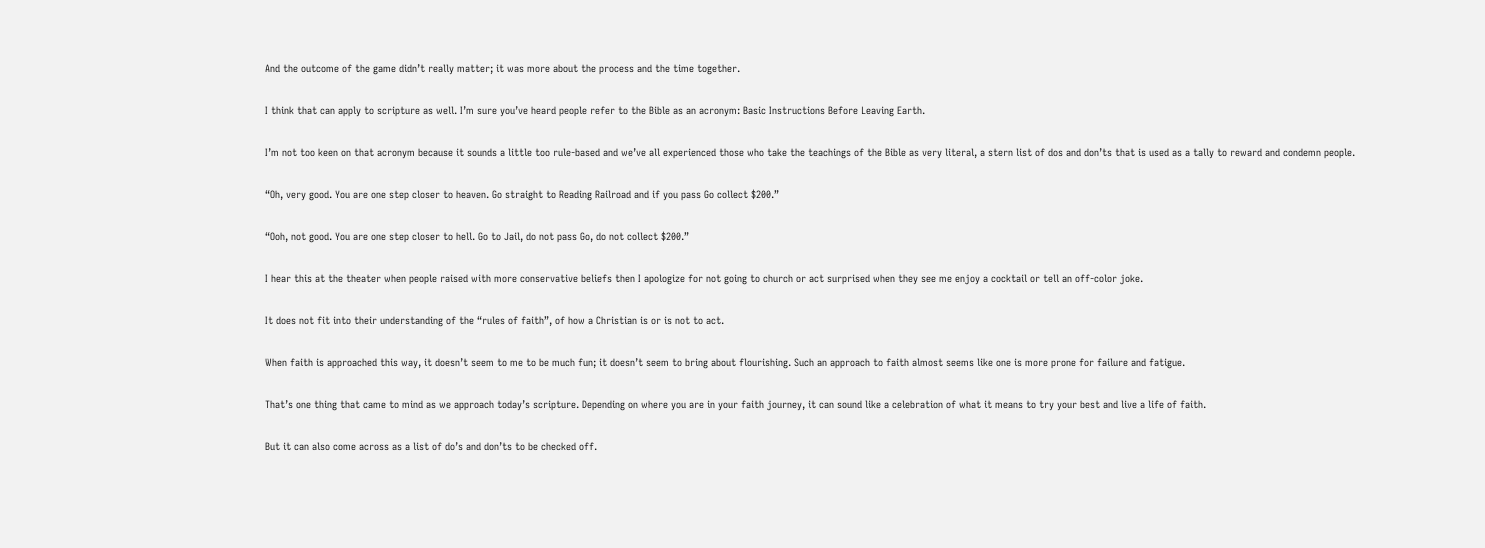And the outcome of the game didn’t really matter; it was more about the process and the time together.

I think that can apply to scripture as well. I’m sure you’ve heard people refer to the Bible as an acronym: Basic Instructions Before Leaving Earth.

I’m not too keen on that acronym because it sounds a little too rule-based and we’ve all experienced those who take the teachings of the Bible as very literal, a stern list of dos and don’ts that is used as a tally to reward and condemn people.

“Oh, very good. You are one step closer to heaven. Go straight to Reading Railroad and if you pass Go collect $200.”

“Ooh, not good. You are one step closer to hell. Go to Jail, do not pass Go, do not collect $200.”

I hear this at the theater when people raised with more conservative beliefs then I apologize for not going to church or act surprised when they see me enjoy a cocktail or tell an off-color joke.

It does not fit into their understanding of the “rules of faith”, of how a Christian is or is not to act.

When faith is approached this way, it doesn’t seem to me to be much fun; it doesn’t seem to bring about flourishing. Such an approach to faith almost seems like one is more prone for failure and fatigue.

That’s one thing that came to mind as we approach today’s scripture. Depending on where you are in your faith journey, it can sound like a celebration of what it means to try your best and live a life of faith.

But it can also come across as a list of do’s and don’ts to be checked off.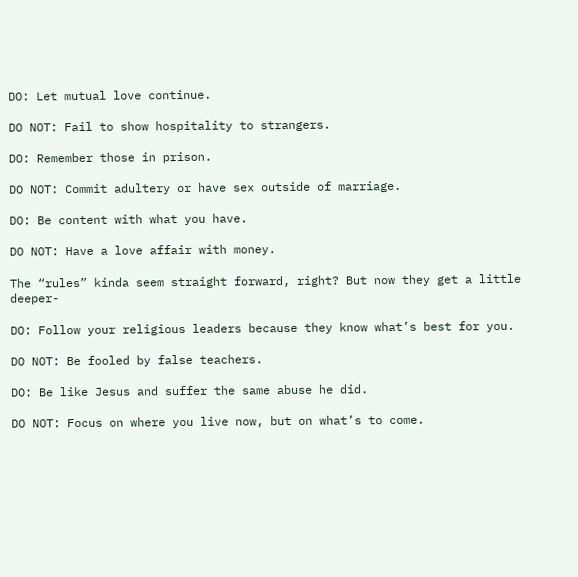DO: Let mutual love continue.

DO NOT: Fail to show hospitality to strangers.

DO: Remember those in prison.

DO NOT: Commit adultery or have sex outside of marriage.

DO: Be content with what you have.

DO NOT: Have a love affair with money.

The “rules” kinda seem straight forward, right? But now they get a little deeper-

DO: Follow your religious leaders because they know what’s best for you.

DO NOT: Be fooled by false teachers.

DO: Be like Jesus and suffer the same abuse he did.

DO NOT: Focus on where you live now, but on what’s to come.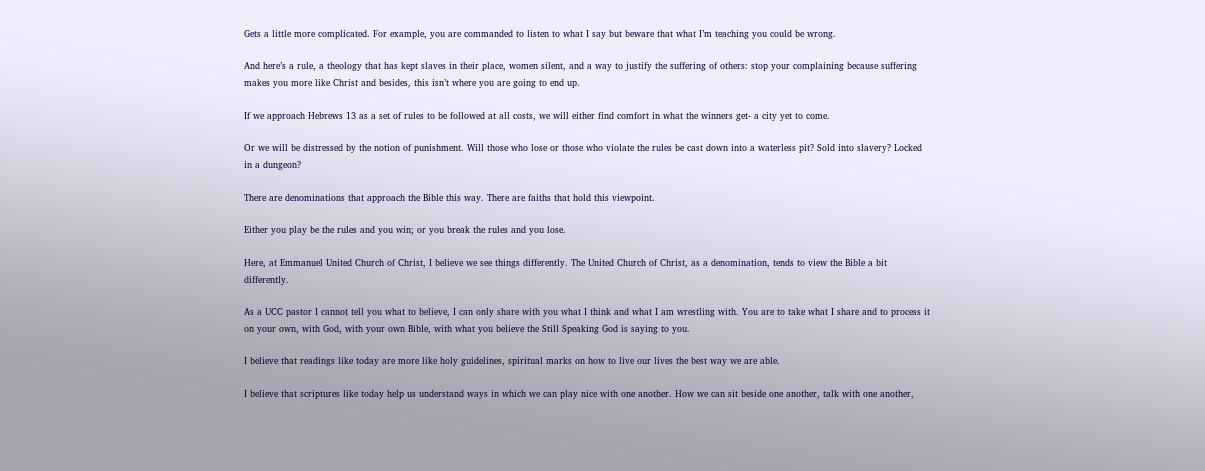Gets a little more complicated. For example, you are commanded to listen to what I say but beware that what I’m teaching you could be wrong.

And here’s a rule, a theology that has kept slaves in their place, women silent, and a way to justify the suffering of others: stop your complaining because suffering makes you more like Christ and besides, this isn’t where you are going to end up.

If we approach Hebrews 13 as a set of rules to be followed at all costs, we will either find comfort in what the winners get- a city yet to come.

Or we will be distressed by the notion of punishment. Will those who lose or those who violate the rules be cast down into a waterless pit? Sold into slavery? Locked in a dungeon?

There are denominations that approach the Bible this way. There are faiths that hold this viewpoint.

Either you play be the rules and you win; or you break the rules and you lose.

Here, at Emmanuel United Church of Christ, I believe we see things differently. The United Church of Christ, as a denomination, tends to view the Bible a bit differently.

As a UCC pastor I cannot tell you what to believe, I can only share with you what I think and what I am wrestling with. You are to take what I share and to process it on your own, with God, with your own Bible, with what you believe the Still Speaking God is saying to you.

I believe that readings like today are more like holy guidelines, spiritual marks on how to live our lives the best way we are able.

I believe that scriptures like today help us understand ways in which we can play nice with one another. How we can sit beside one another, talk with one another,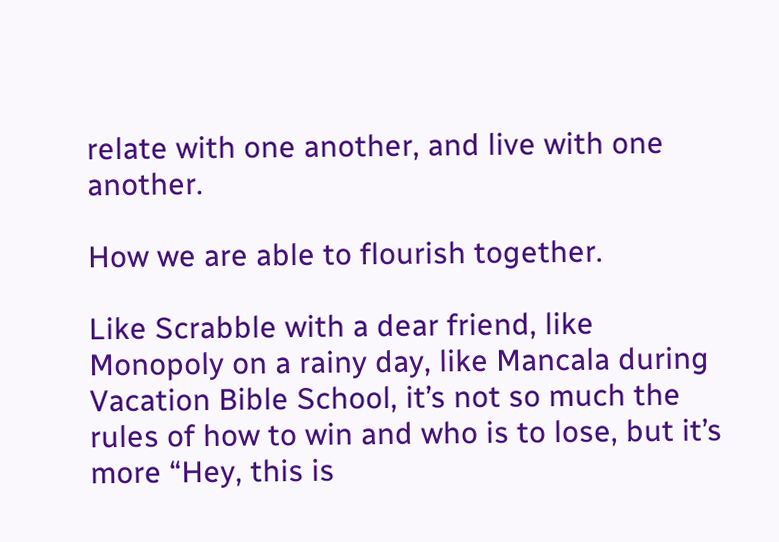relate with one another, and live with one another.

How we are able to flourish together.

Like Scrabble with a dear friend, like Monopoly on a rainy day, like Mancala during Vacation Bible School, it’s not so much the rules of how to win and who is to lose, but it’s more “Hey, this is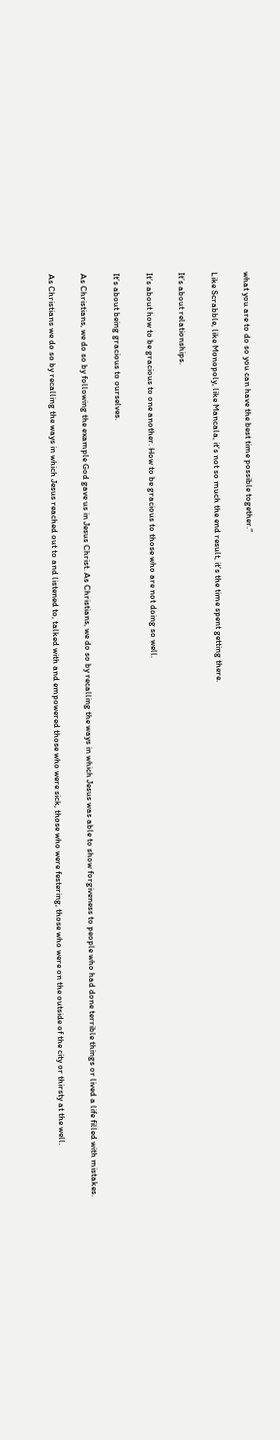what you are to do so you can have the best time possible together.”

Like Scrabble, like Monopoly, like Mancala, it’s not so much the end result, it’s the time spent getting there.

It’s about relationships.

It’s about how to be gracious to one another. How to be gracious to those who are not doing so well.

It’s about being gracious to ourselves.

As Christians, we do so by following the example God gave us in Jesus Christ. As Christians, we do so by recalling the ways in which Jesus was able to show forgiveness to people who had done terrible things or lived a life filled with mistakes.

As Christians we do so by recalling the ways in which Jesus reached out to and listened to, talked with and empowered those who were sick, those who were festering, those who were on the outside of the city or thirsty at the well.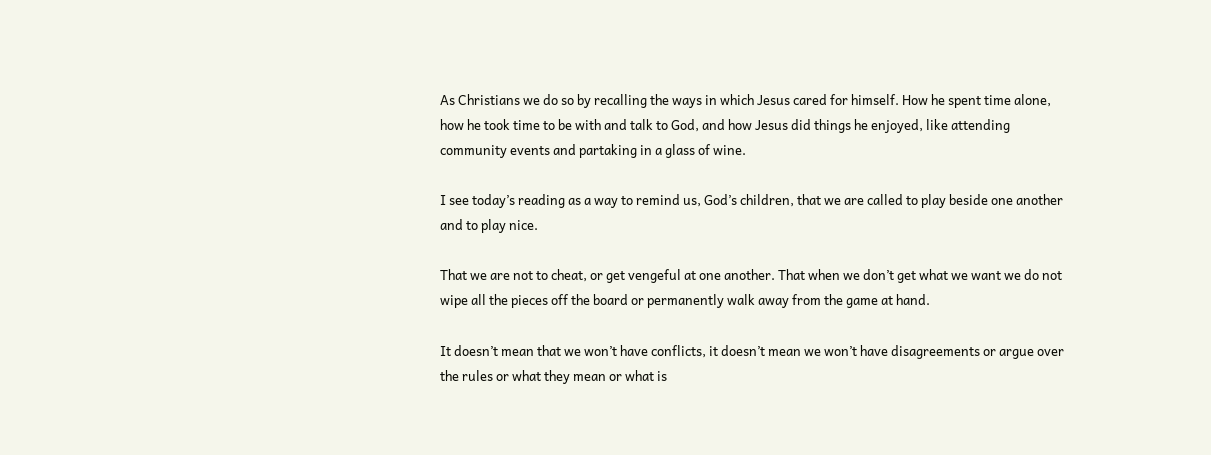As Christians we do so by recalling the ways in which Jesus cared for himself. How he spent time alone, how he took time to be with and talk to God, and how Jesus did things he enjoyed, like attending community events and partaking in a glass of wine.

I see today’s reading as a way to remind us, God’s children, that we are called to play beside one another and to play nice.

That we are not to cheat, or get vengeful at one another. That when we don’t get what we want we do not wipe all the pieces off the board or permanently walk away from the game at hand.

It doesn’t mean that we won’t have conflicts, it doesn’t mean we won’t have disagreements or argue over the rules or what they mean or what is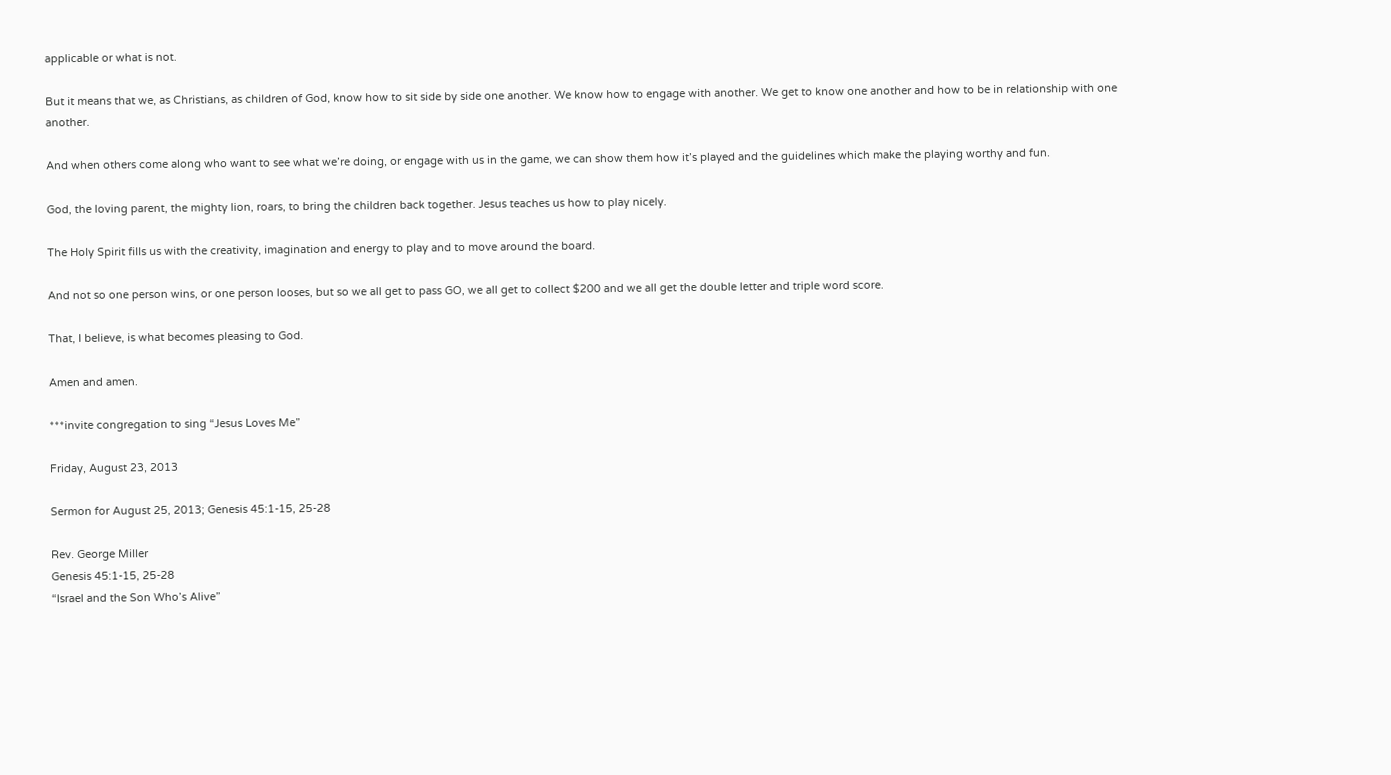applicable or what is not.

But it means that we, as Christians, as children of God, know how to sit side by side one another. We know how to engage with another. We get to know one another and how to be in relationship with one another.

And when others come along who want to see what we’re doing, or engage with us in the game, we can show them how it’s played and the guidelines which make the playing worthy and fun.

God, the loving parent, the mighty lion, roars, to bring the children back together. Jesus teaches us how to play nicely.

The Holy Spirit fills us with the creativity, imagination and energy to play and to move around the board.

And not so one person wins, or one person looses, but so we all get to pass GO, we all get to collect $200 and we all get the double letter and triple word score.

That, I believe, is what becomes pleasing to God.

Amen and amen.

***invite congregation to sing “Jesus Loves Me”

Friday, August 23, 2013

Sermon for August 25, 2013; Genesis 45:1-15, 25-28

Rev. George Miller
Genesis 45:1-15, 25-28
“Israel and the Son Who’s Alive”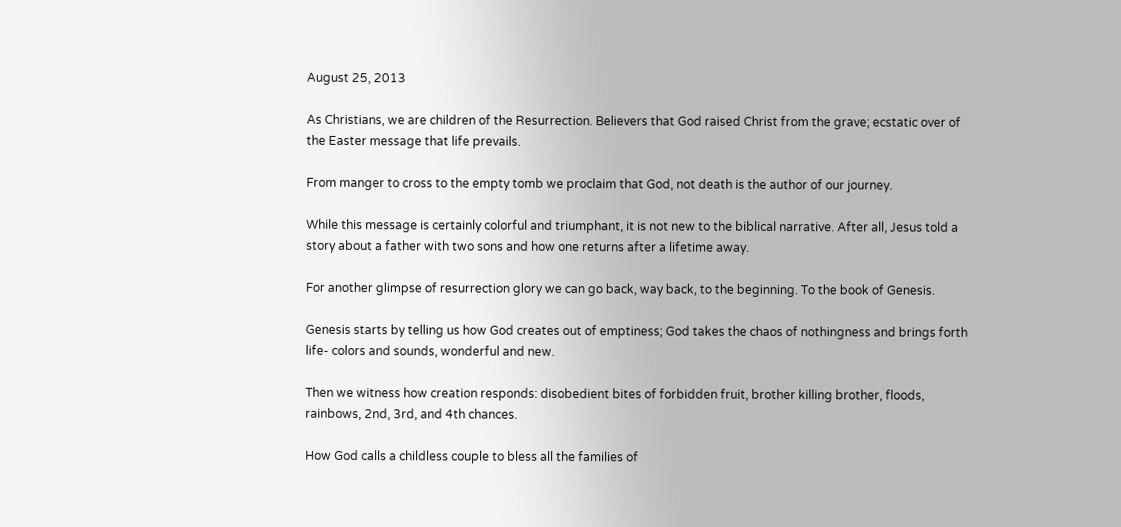August 25, 2013

As Christians, we are children of the Resurrection. Believers that God raised Christ from the grave; ecstatic over of the Easter message that life prevails.

From manger to cross to the empty tomb we proclaim that God, not death is the author of our journey.

While this message is certainly colorful and triumphant, it is not new to the biblical narrative. After all, Jesus told a story about a father with two sons and how one returns after a lifetime away.

For another glimpse of resurrection glory we can go back, way back, to the beginning. To the book of Genesis.

Genesis starts by telling us how God creates out of emptiness; God takes the chaos of nothingness and brings forth life- colors and sounds, wonderful and new.

Then we witness how creation responds: disobedient bites of forbidden fruit, brother killing brother, floods, rainbows, 2nd, 3rd, and 4th chances.

How God calls a childless couple to bless all the families of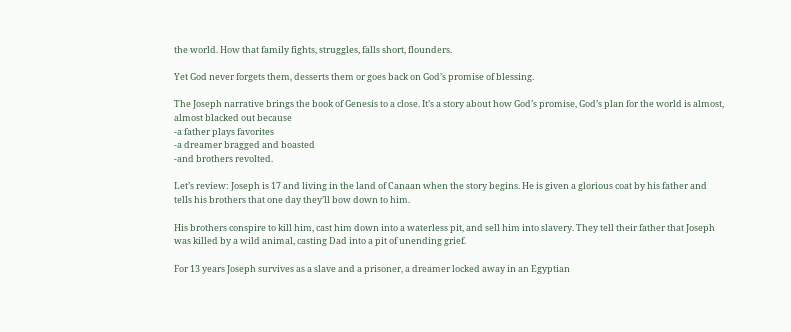the world. How that family fights, struggles, falls short, flounders.

Yet God never forgets them, desserts them or goes back on God’s promise of blessing.

The Joseph narrative brings the book of Genesis to a close. It’s a story about how God’s promise, God’s plan for the world is almost, almost blacked out because
-a father plays favorites
-a dreamer bragged and boasted
-and brothers revolted.

Let’s review: Joseph is 17 and living in the land of Canaan when the story begins. He is given a glorious coat by his father and tells his brothers that one day they’ll bow down to him.

His brothers conspire to kill him, cast him down into a waterless pit, and sell him into slavery. They tell their father that Joseph was killed by a wild animal, casting Dad into a pit of unending grief.

For 13 years Joseph survives as a slave and a prisoner, a dreamer locked away in an Egyptian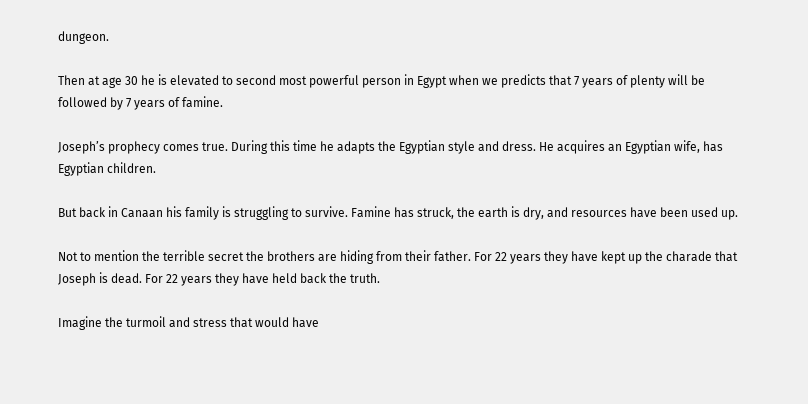dungeon.

Then at age 30 he is elevated to second most powerful person in Egypt when we predicts that 7 years of plenty will be followed by 7 years of famine.

Joseph’s prophecy comes true. During this time he adapts the Egyptian style and dress. He acquires an Egyptian wife, has Egyptian children.

But back in Canaan his family is struggling to survive. Famine has struck, the earth is dry, and resources have been used up.

Not to mention the terrible secret the brothers are hiding from their father. For 22 years they have kept up the charade that Joseph is dead. For 22 years they have held back the truth.

Imagine the turmoil and stress that would have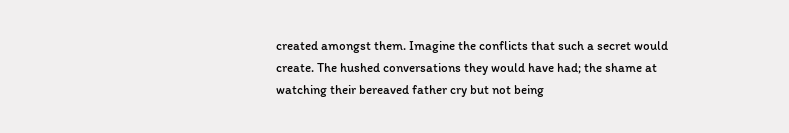created amongst them. Imagine the conflicts that such a secret would create. The hushed conversations they would have had; the shame at watching their bereaved father cry but not being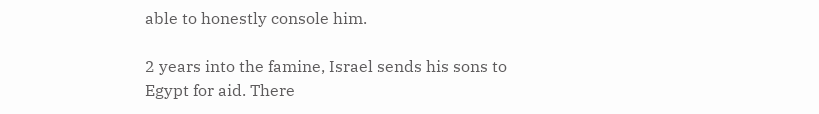able to honestly console him.

2 years into the famine, Israel sends his sons to Egypt for aid. There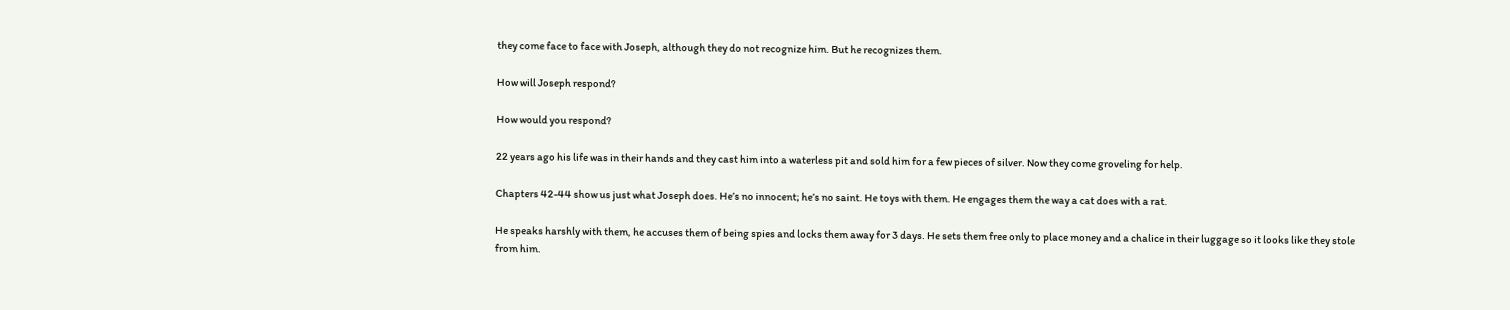they come face to face with Joseph, although they do not recognize him. But he recognizes them.

How will Joseph respond?

How would you respond?

22 years ago his life was in their hands and they cast him into a waterless pit and sold him for a few pieces of silver. Now they come groveling for help.

Chapters 42-44 show us just what Joseph does. He’s no innocent; he’s no saint. He toys with them. He engages them the way a cat does with a rat.

He speaks harshly with them, he accuses them of being spies and locks them away for 3 days. He sets them free only to place money and a chalice in their luggage so it looks like they stole from him.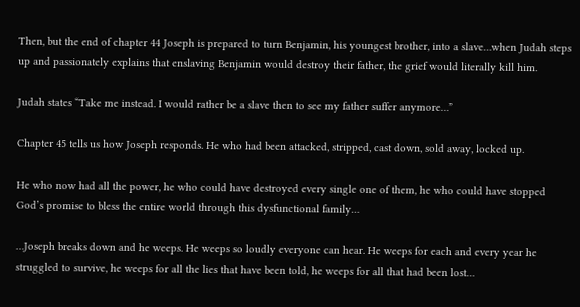Then, but the end of chapter 44 Joseph is prepared to turn Benjamin, his youngest brother, into a slave…when Judah steps up and passionately explains that enslaving Benjamin would destroy their father, the grief would literally kill him.

Judah states “Take me instead. I would rather be a slave then to see my father suffer anymore…”

Chapter 45 tells us how Joseph responds. He who had been attacked, stripped, cast down, sold away, locked up.

He who now had all the power, he who could have destroyed every single one of them, he who could have stopped God’s promise to bless the entire world through this dysfunctional family…

…Joseph breaks down and he weeps. He weeps so loudly everyone can hear. He weeps for each and every year he struggled to survive, he weeps for all the lies that have been told, he weeps for all that had been lost…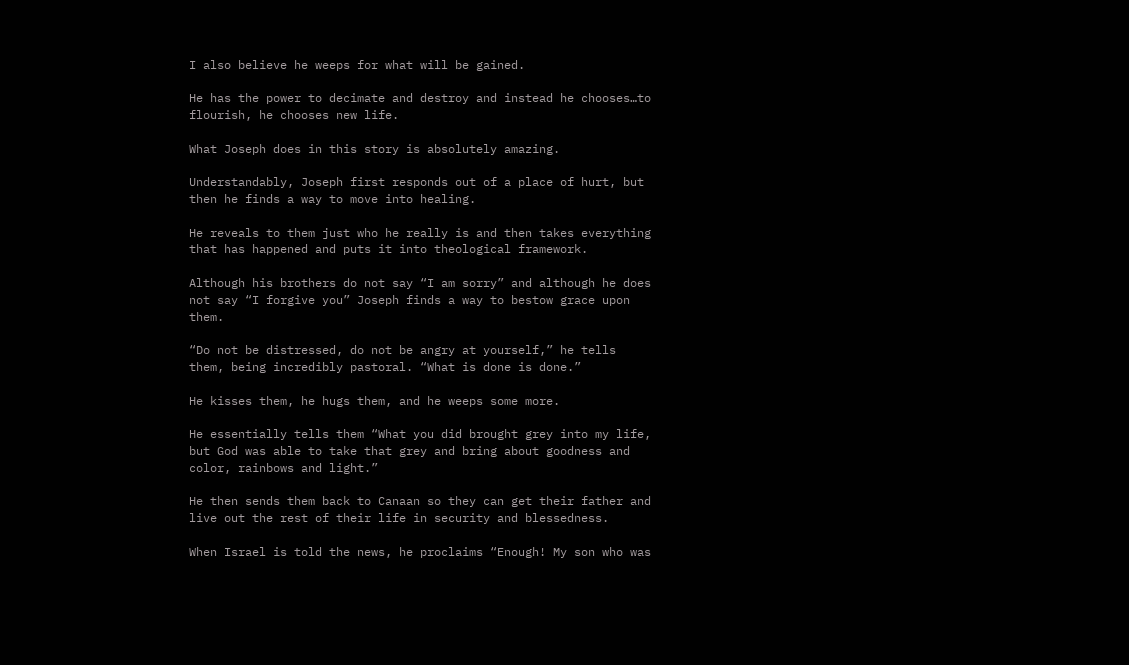I also believe he weeps for what will be gained.

He has the power to decimate and destroy and instead he chooses…to flourish, he chooses new life.

What Joseph does in this story is absolutely amazing.

Understandably, Joseph first responds out of a place of hurt, but then he finds a way to move into healing.

He reveals to them just who he really is and then takes everything that has happened and puts it into theological framework.

Although his brothers do not say “I am sorry” and although he does not say “I forgive you” Joseph finds a way to bestow grace upon them.

“Do not be distressed, do not be angry at yourself,” he tells them, being incredibly pastoral. “What is done is done.”

He kisses them, he hugs them, and he weeps some more.

He essentially tells them “What you did brought grey into my life, but God was able to take that grey and bring about goodness and color, rainbows and light.”

He then sends them back to Canaan so they can get their father and live out the rest of their life in security and blessedness.

When Israel is told the news, he proclaims “Enough! My son who was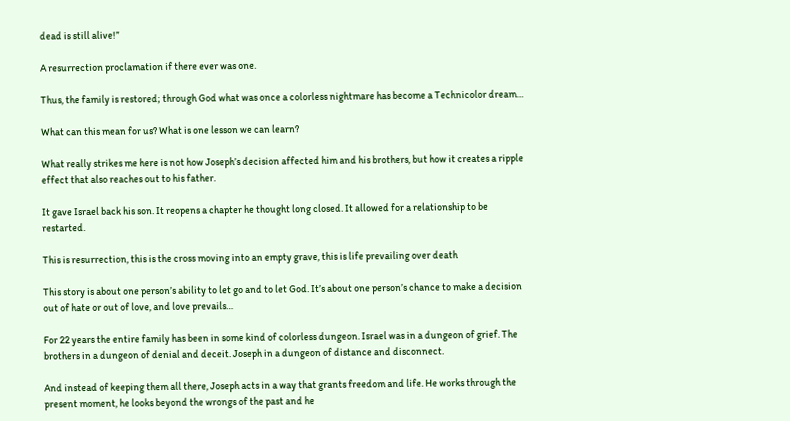dead is still alive!”

A resurrection proclamation if there ever was one.

Thus, the family is restored; through God what was once a colorless nightmare has become a Technicolor dream…

What can this mean for us? What is one lesson we can learn?

What really strikes me here is not how Joseph’s decision affected him and his brothers, but how it creates a ripple effect that also reaches out to his father.

It gave Israel back his son. It reopens a chapter he thought long closed. It allowed for a relationship to be restarted.

This is resurrection, this is the cross moving into an empty grave, this is life prevailing over death

This story is about one person’s ability to let go and to let God. It’s about one person’s chance to make a decision out of hate or out of love, and love prevails…

For 22 years the entire family has been in some kind of colorless dungeon. Israel was in a dungeon of grief. The brothers in a dungeon of denial and deceit. Joseph in a dungeon of distance and disconnect.

And instead of keeping them all there, Joseph acts in a way that grants freedom and life. He works through the present moment, he looks beyond the wrongs of the past and he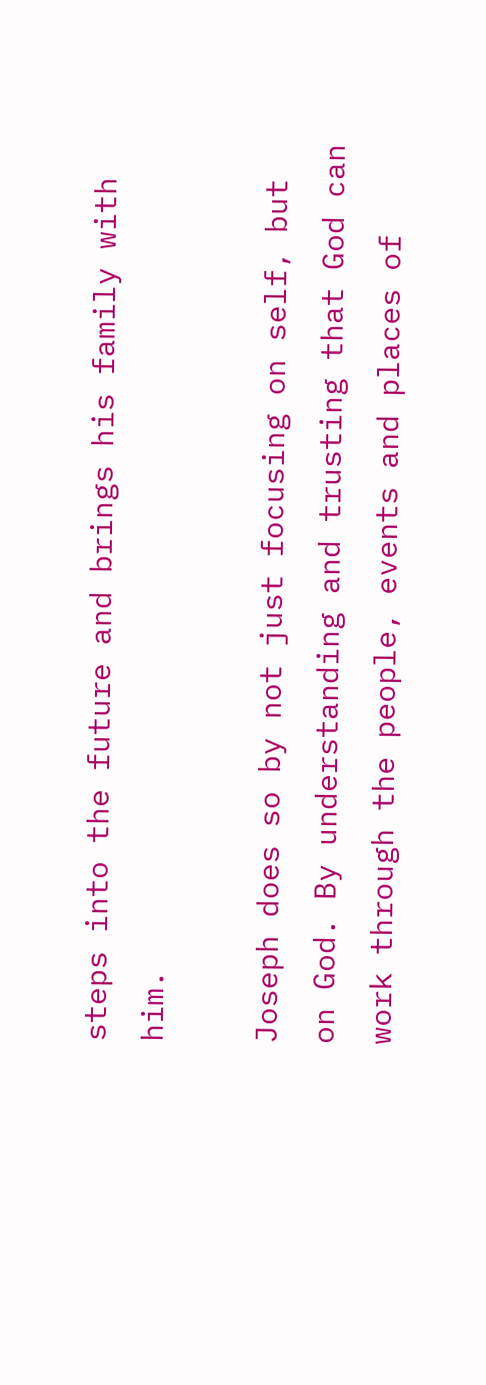steps into the future and brings his family with him.

Joseph does so by not just focusing on self, but on God. By understanding and trusting that God can work through the people, events and places of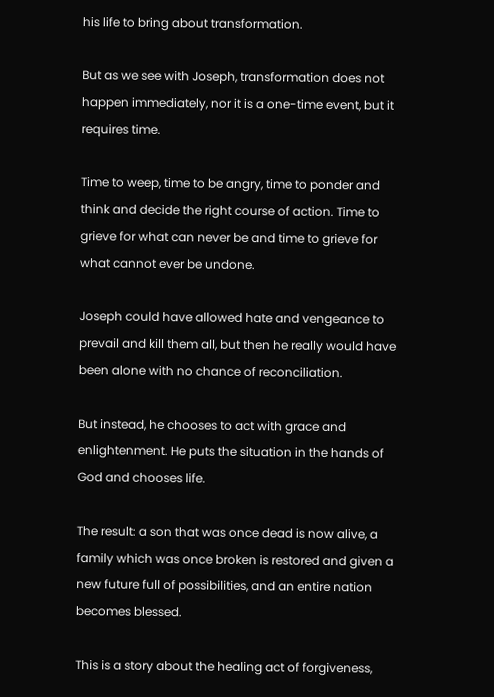his life to bring about transformation.

But as we see with Joseph, transformation does not happen immediately, nor it is a one-time event, but it requires time.

Time to weep, time to be angry, time to ponder and think and decide the right course of action. Time to grieve for what can never be and time to grieve for what cannot ever be undone.

Joseph could have allowed hate and vengeance to prevail and kill them all, but then he really would have been alone with no chance of reconciliation.

But instead, he chooses to act with grace and enlightenment. He puts the situation in the hands of God and chooses life.

The result: a son that was once dead is now alive, a family which was once broken is restored and given a new future full of possibilities, and an entire nation becomes blessed.

This is a story about the healing act of forgiveness,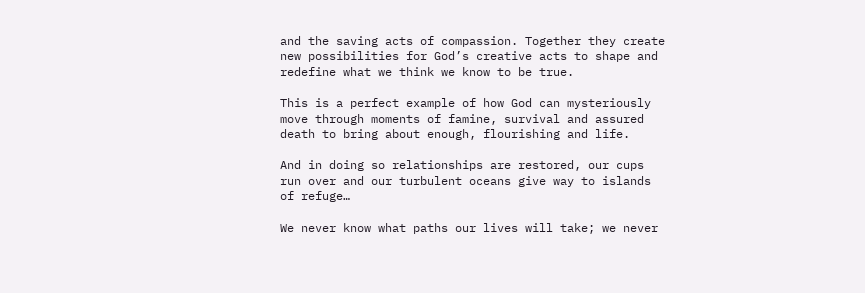and the saving acts of compassion. Together they create new possibilities for God’s creative acts to shape and redefine what we think we know to be true.

This is a perfect example of how God can mysteriously move through moments of famine, survival and assured death to bring about enough, flourishing and life.

And in doing so relationships are restored, our cups run over and our turbulent oceans give way to islands of refuge…

We never know what paths our lives will take; we never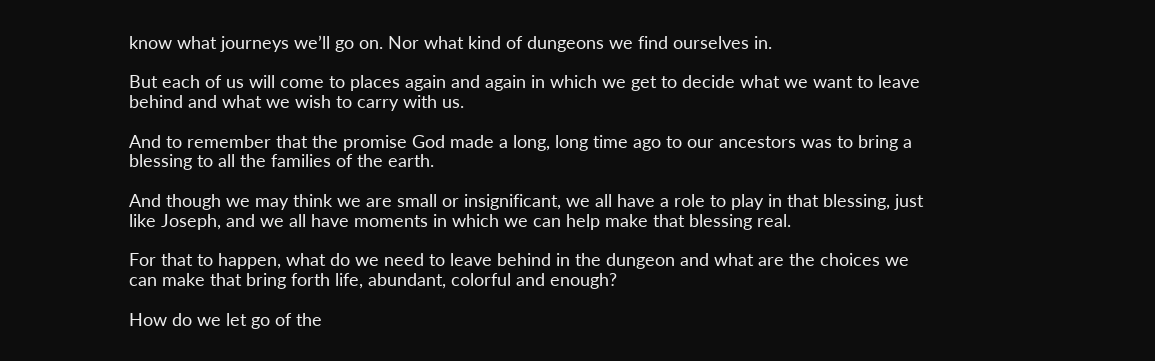know what journeys we’ll go on. Nor what kind of dungeons we find ourselves in.

But each of us will come to places again and again in which we get to decide what we want to leave behind and what we wish to carry with us.

And to remember that the promise God made a long, long time ago to our ancestors was to bring a blessing to all the families of the earth.

And though we may think we are small or insignificant, we all have a role to play in that blessing, just like Joseph, and we all have moments in which we can help make that blessing real.

For that to happen, what do we need to leave behind in the dungeon and what are the choices we can make that bring forth life, abundant, colorful and enough?

How do we let go of the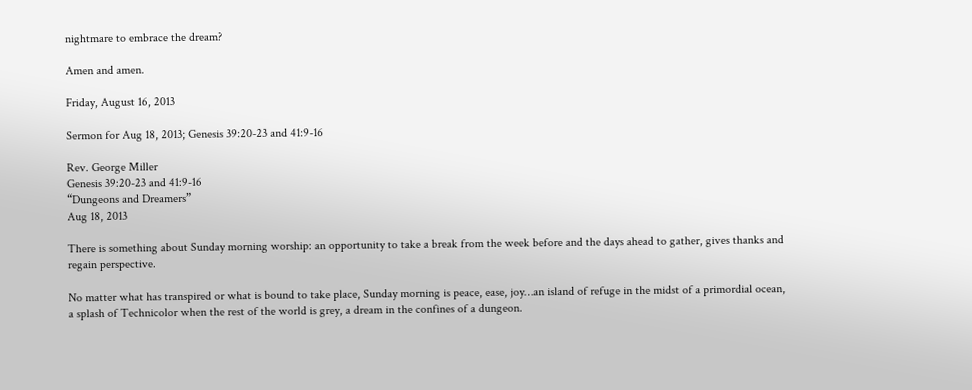nightmare to embrace the dream?

Amen and amen.

Friday, August 16, 2013

Sermon for Aug 18, 2013; Genesis 39:20-23 and 41:9-16

Rev. George Miller
Genesis 39:20-23 and 41:9-16
“Dungeons and Dreamers”
Aug 18, 2013

There is something about Sunday morning worship: an opportunity to take a break from the week before and the days ahead to gather, gives thanks and regain perspective.

No matter what has transpired or what is bound to take place, Sunday morning is peace, ease, joy…an island of refuge in the midst of a primordial ocean, a splash of Technicolor when the rest of the world is grey, a dream in the confines of a dungeon.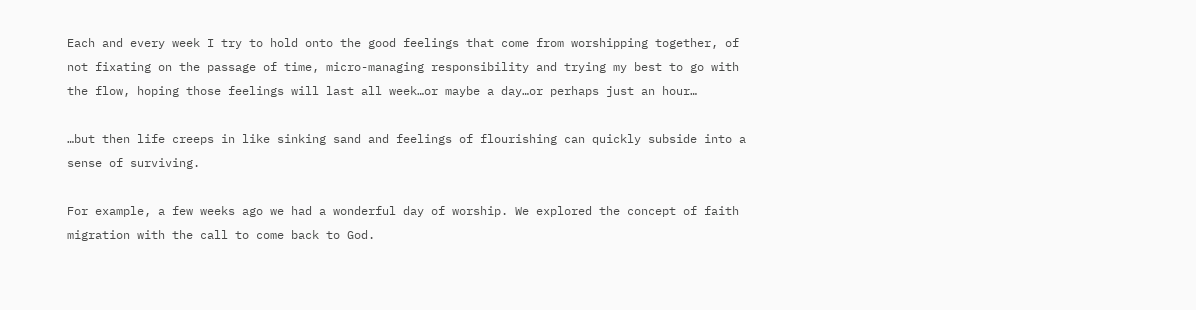Each and every week I try to hold onto the good feelings that come from worshipping together, of not fixating on the passage of time, micro-managing responsibility and trying my best to go with the flow, hoping those feelings will last all week…or maybe a day…or perhaps just an hour…

…but then life creeps in like sinking sand and feelings of flourishing can quickly subside into a sense of surviving.

For example, a few weeks ago we had a wonderful day of worship. We explored the concept of faith migration with the call to come back to God.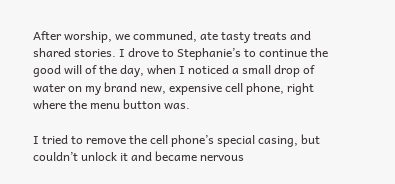After worship, we communed, ate tasty treats and shared stories. I drove to Stephanie’s to continue the good will of the day, when I noticed a small drop of water on my brand new, expensive cell phone, right where the menu button was.

I tried to remove the cell phone’s special casing, but couldn’t unlock it and became nervous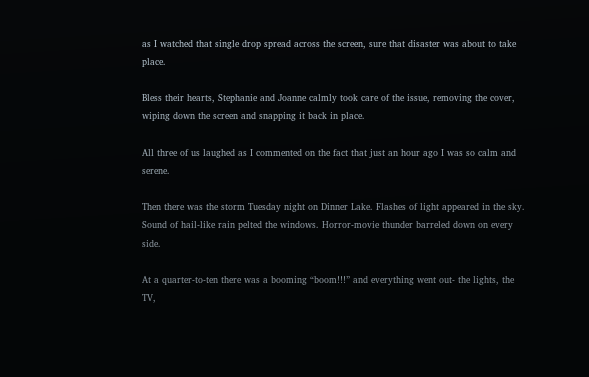as I watched that single drop spread across the screen, sure that disaster was about to take place.

Bless their hearts, Stephanie and Joanne calmly took care of the issue, removing the cover, wiping down the screen and snapping it back in place.

All three of us laughed as I commented on the fact that just an hour ago I was so calm and serene.

Then there was the storm Tuesday night on Dinner Lake. Flashes of light appeared in the sky. Sound of hail-like rain pelted the windows. Horror-movie thunder barreled down on every side.

At a quarter-to-ten there was a booming “boom!!!” and everything went out- the lights, the TV,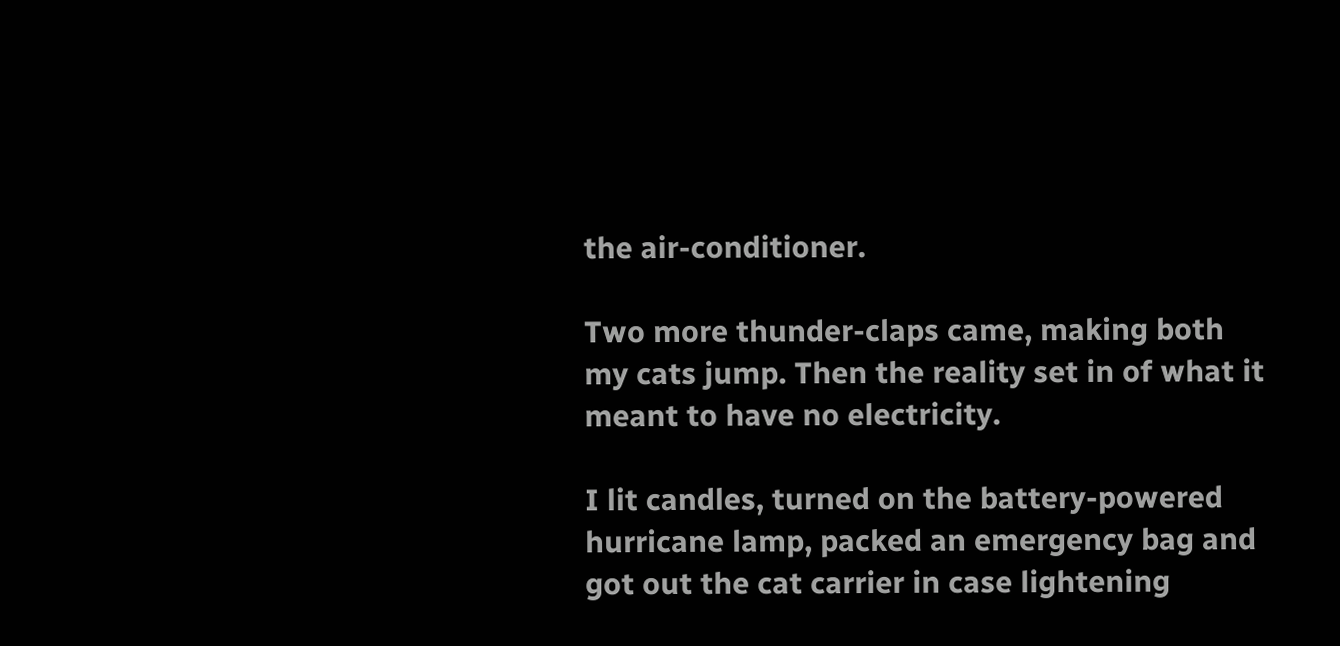the air-conditioner.

Two more thunder-claps came, making both my cats jump. Then the reality set in of what it meant to have no electricity.

I lit candles, turned on the battery-powered hurricane lamp, packed an emergency bag and got out the cat carrier in case lightening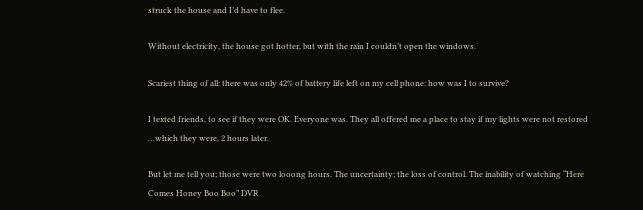struck the house and I’d have to flee.

Without electricity, the house got hotter, but with the rain I couldn’t open the windows.

Scariest thing of all: there was only 42% of battery life left on my cell phone: how was I to survive?

I texted friends, to see if they were OK. Everyone was. They all offered me a place to stay if my lights were not restored …which they were, 2 hours later.

But let me tell you; those were two looong hours. The uncertainty; the loss of control. The inability of watching “Here Comes Honey Boo Boo” DVR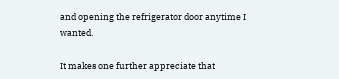and opening the refrigerator door anytime I wanted.

It makes one further appreciate that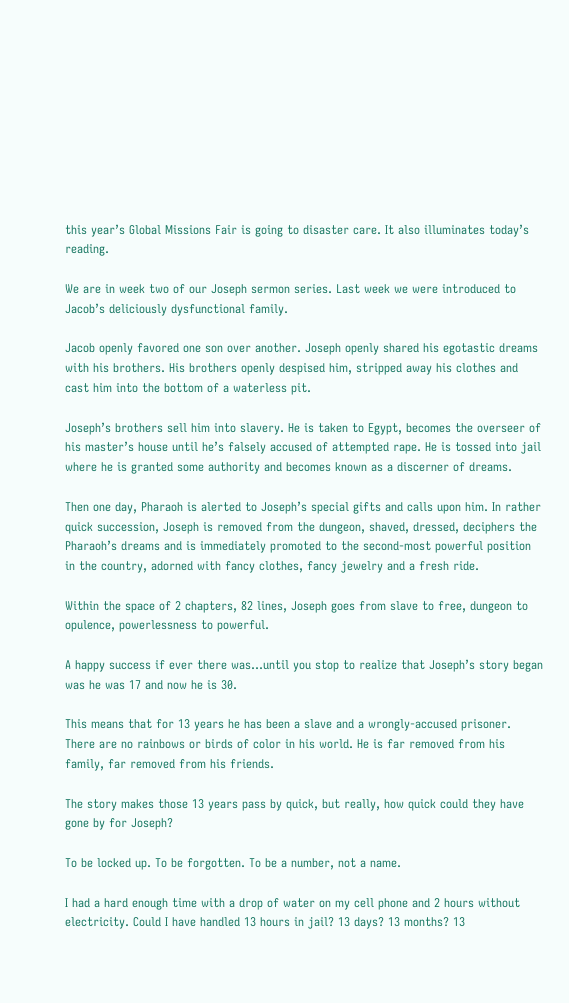this year’s Global Missions Fair is going to disaster care. It also illuminates today’s reading.

We are in week two of our Joseph sermon series. Last week we were introduced to Jacob’s deliciously dysfunctional family.

Jacob openly favored one son over another. Joseph openly shared his egotastic dreams with his brothers. His brothers openly despised him, stripped away his clothes and cast him into the bottom of a waterless pit.

Joseph’s brothers sell him into slavery. He is taken to Egypt, becomes the overseer of his master’s house until he’s falsely accused of attempted rape. He is tossed into jail where he is granted some authority and becomes known as a discerner of dreams.

Then one day, Pharaoh is alerted to Joseph’s special gifts and calls upon him. In rather quick succession, Joseph is removed from the dungeon, shaved, dressed, deciphers the Pharaoh’s dreams and is immediately promoted to the second-most powerful position in the country, adorned with fancy clothes, fancy jewelry and a fresh ride.

Within the space of 2 chapters, 82 lines, Joseph goes from slave to free, dungeon to opulence, powerlessness to powerful.

A happy success if ever there was…until you stop to realize that Joseph’s story began was he was 17 and now he is 30.

This means that for 13 years he has been a slave and a wrongly-accused prisoner. There are no rainbows or birds of color in his world. He is far removed from his family, far removed from his friends.

The story makes those 13 years pass by quick, but really, how quick could they have gone by for Joseph?

To be locked up. To be forgotten. To be a number, not a name.

I had a hard enough time with a drop of water on my cell phone and 2 hours without electricity. Could I have handled 13 hours in jail? 13 days? 13 months? 13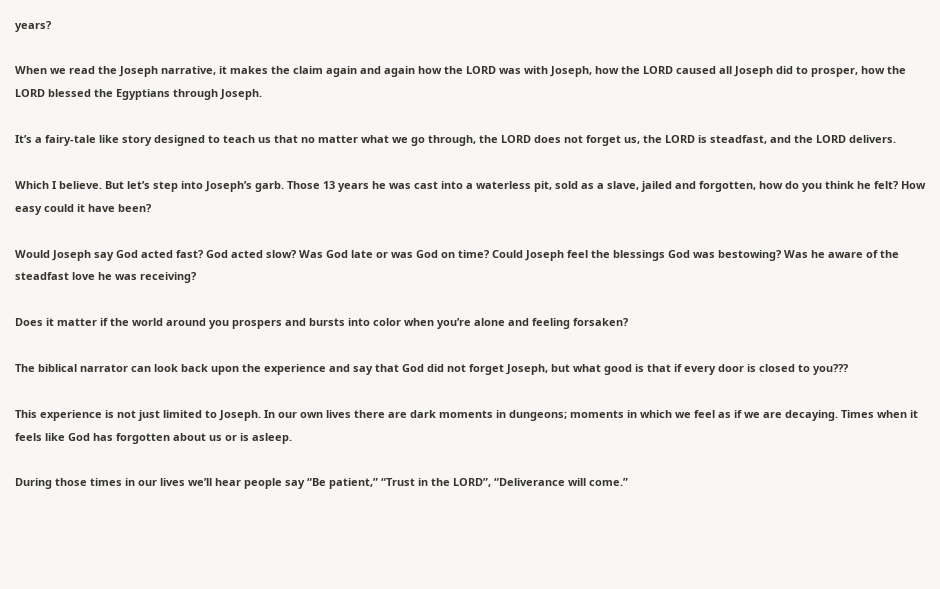years?

When we read the Joseph narrative, it makes the claim again and again how the LORD was with Joseph, how the LORD caused all Joseph did to prosper, how the LORD blessed the Egyptians through Joseph.

It’s a fairy-tale like story designed to teach us that no matter what we go through, the LORD does not forget us, the LORD is steadfast, and the LORD delivers.

Which I believe. But let’s step into Joseph’s garb. Those 13 years he was cast into a waterless pit, sold as a slave, jailed and forgotten, how do you think he felt? How easy could it have been?

Would Joseph say God acted fast? God acted slow? Was God late or was God on time? Could Joseph feel the blessings God was bestowing? Was he aware of the steadfast love he was receiving?

Does it matter if the world around you prospers and bursts into color when you’re alone and feeling forsaken?

The biblical narrator can look back upon the experience and say that God did not forget Joseph, but what good is that if every door is closed to you???

This experience is not just limited to Joseph. In our own lives there are dark moments in dungeons; moments in which we feel as if we are decaying. Times when it feels like God has forgotten about us or is asleep.

During those times in our lives we’ll hear people say “Be patient,” “Trust in the LORD”, “Deliverance will come.”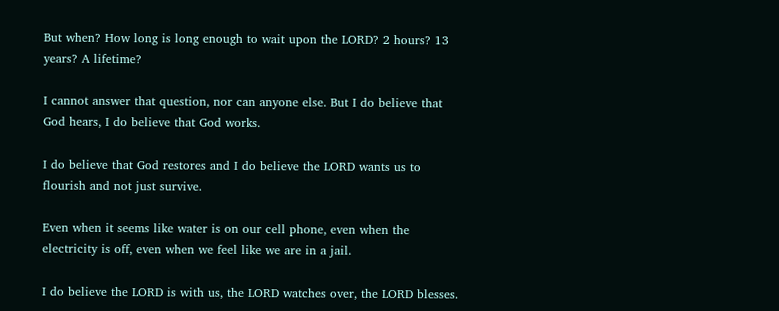But when? How long is long enough to wait upon the LORD? 2 hours? 13 years? A lifetime?

I cannot answer that question, nor can anyone else. But I do believe that God hears, I do believe that God works.

I do believe that God restores and I do believe the LORD wants us to flourish and not just survive.

Even when it seems like water is on our cell phone, even when the electricity is off, even when we feel like we are in a jail.

I do believe the LORD is with us, the LORD watches over, the LORD blesses.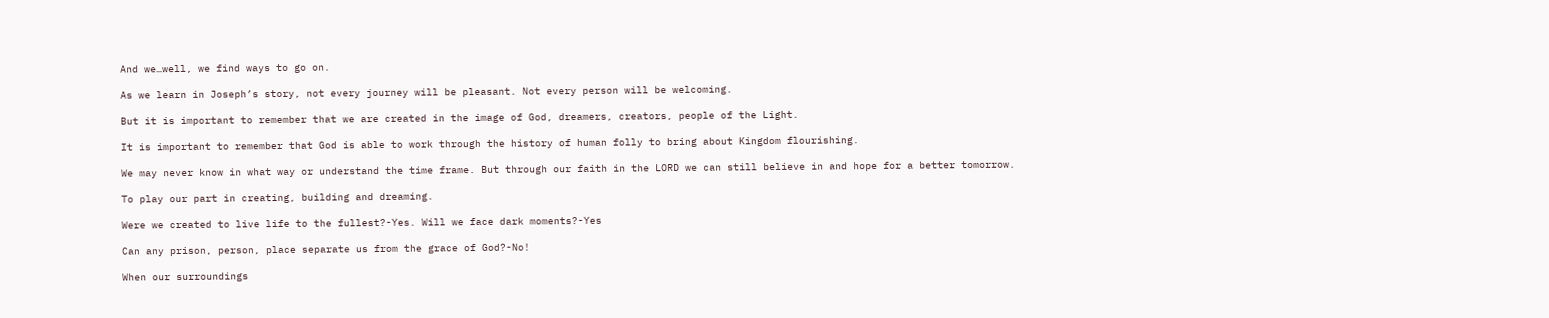And we…well, we find ways to go on.

As we learn in Joseph’s story, not every journey will be pleasant. Not every person will be welcoming.

But it is important to remember that we are created in the image of God, dreamers, creators, people of the Light.

It is important to remember that God is able to work through the history of human folly to bring about Kingdom flourishing.

We may never know in what way or understand the time frame. But through our faith in the LORD we can still believe in and hope for a better tomorrow.

To play our part in creating, building and dreaming.

Were we created to live life to the fullest?-Yes. Will we face dark moments?-Yes

Can any prison, person, place separate us from the grace of God?-No!

When our surroundings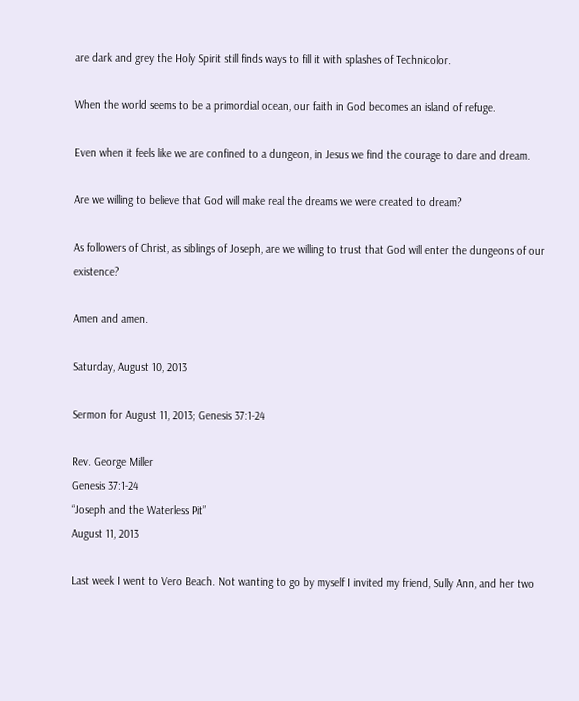are dark and grey the Holy Spirit still finds ways to fill it with splashes of Technicolor.

When the world seems to be a primordial ocean, our faith in God becomes an island of refuge.

Even when it feels like we are confined to a dungeon, in Jesus we find the courage to dare and dream.

Are we willing to believe that God will make real the dreams we were created to dream?

As followers of Christ, as siblings of Joseph, are we willing to trust that God will enter the dungeons of our existence?

Amen and amen.

Saturday, August 10, 2013

Sermon for August 11, 2013; Genesis 37:1-24

Rev. George Miller
Genesis 37:1-24
“Joseph and the Waterless Pit”
August 11, 2013

Last week I went to Vero Beach. Not wanting to go by myself I invited my friend, Sully Ann, and her two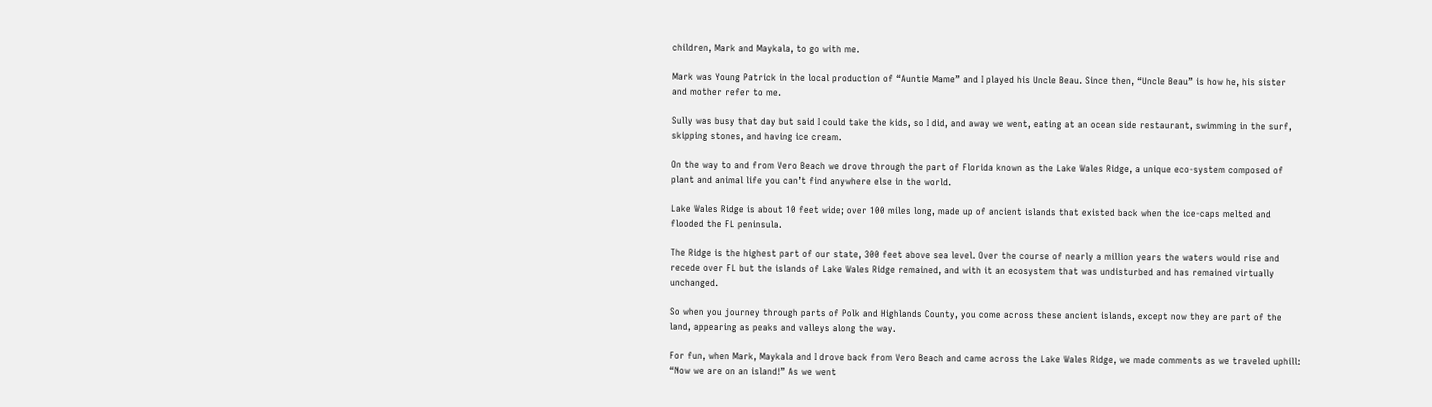children, Mark and Maykala, to go with me.

Mark was Young Patrick in the local production of “Auntie Mame” and I played his Uncle Beau. Since then, “Uncle Beau” is how he, his sister and mother refer to me.

Sully was busy that day but said I could take the kids, so I did, and away we went, eating at an ocean side restaurant, swimming in the surf, skipping stones, and having ice cream.

On the way to and from Vero Beach we drove through the part of Florida known as the Lake Wales Ridge, a unique eco-system composed of plant and animal life you can’t find anywhere else in the world.

Lake Wales Ridge is about 10 feet wide; over 100 miles long, made up of ancient islands that existed back when the ice-caps melted and flooded the FL peninsula.

The Ridge is the highest part of our state, 300 feet above sea level. Over the course of nearly a million years the waters would rise and recede over FL but the islands of Lake Wales Ridge remained, and with it an ecosystem that was undisturbed and has remained virtually unchanged.

So when you journey through parts of Polk and Highlands County, you come across these ancient islands, except now they are part of the land, appearing as peaks and valleys along the way.

For fun, when Mark, Maykala and I drove back from Vero Beach and came across the Lake Wales Ridge, we made comments as we traveled uphill: “Now we are on an island!” As we went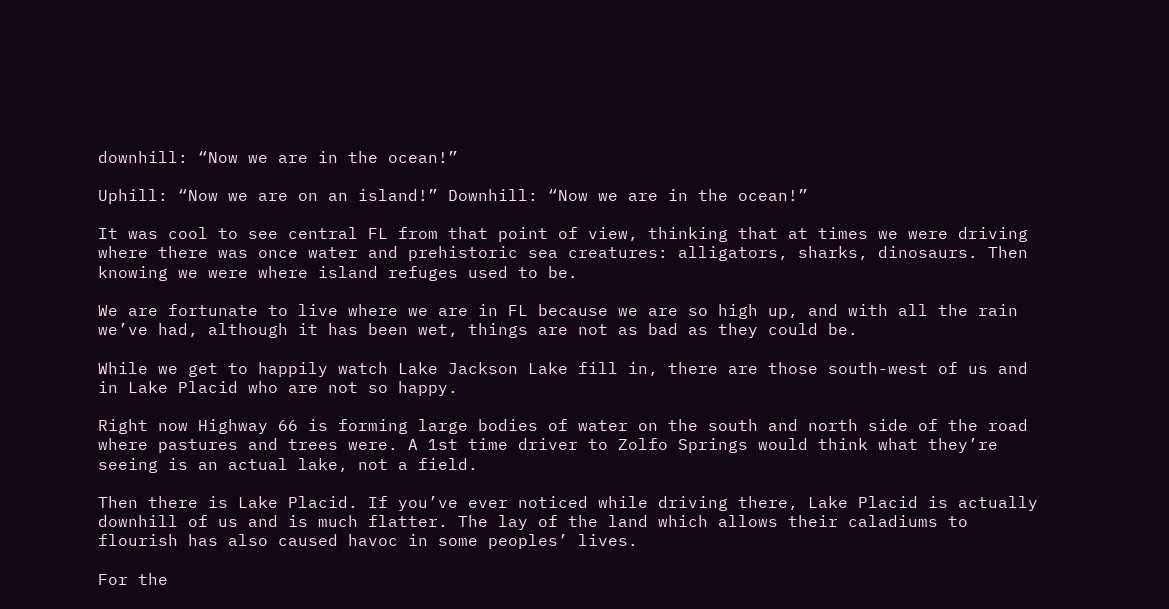downhill: “Now we are in the ocean!”

Uphill: “Now we are on an island!” Downhill: “Now we are in the ocean!”

It was cool to see central FL from that point of view, thinking that at times we were driving where there was once water and prehistoric sea creatures: alligators, sharks, dinosaurs. Then knowing we were where island refuges used to be.

We are fortunate to live where we are in FL because we are so high up, and with all the rain we’ve had, although it has been wet, things are not as bad as they could be.

While we get to happily watch Lake Jackson Lake fill in, there are those south-west of us and in Lake Placid who are not so happy.

Right now Highway 66 is forming large bodies of water on the south and north side of the road where pastures and trees were. A 1st time driver to Zolfo Springs would think what they’re seeing is an actual lake, not a field.

Then there is Lake Placid. If you’ve ever noticed while driving there, Lake Placid is actually downhill of us and is much flatter. The lay of the land which allows their caladiums to flourish has also caused havoc in some peoples’ lives.

For the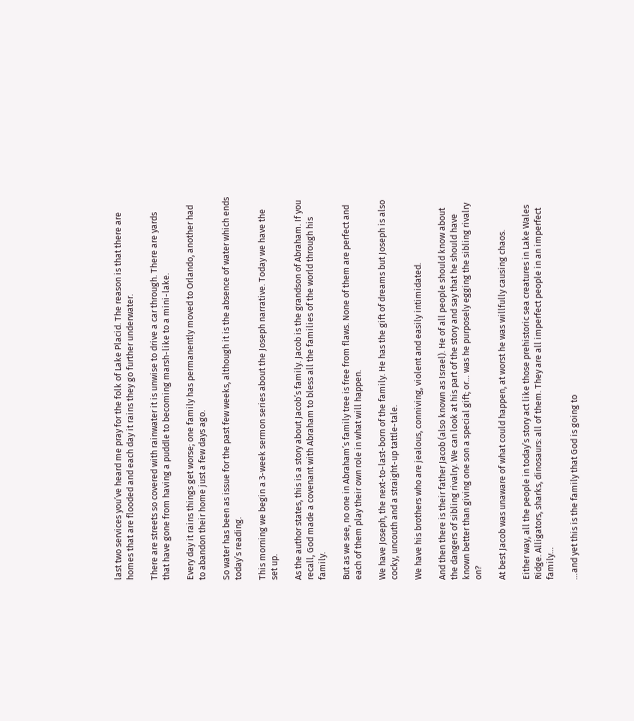last two services you’ve heard me pray for the folk of Lake Placid. The reason is that there are homes that are flooded and each day it rains they go further underwater.

There are streets so covered with rainwater it is unwise to drive a car through. There are yards that have gone from having a puddle to becoming marsh-like to a mini-lake.

Every day it rains things get worse; one family has permanently moved to Orlando, another had to abandon their home just a few days ago.

So water has been as issue for the past few weeks, although it is the absence of water which ends today’s reading.

This morning we begin a 3-week sermon series about the Joseph narrative. Today we have the set up.

As the author states, this is a story about Jacob’s family. Jacob is the grandson of Abraham. If you recall, God made a covenant with Abraham to bless all the families of the world through his family.

But as we see, no one in Abraham’s family tree is free from flaws. None of them are perfect and each of them play their own role in what will happen.

We have Joseph, the next-to-last-born of the family. He has the gift of dreams but Joseph is also cocky, uncouth and a straight-up tattle-tale.

We have his brothers who are jealous, conniving, violent and easily intimidated.

And then there is their father Jacob (also known as Israel). He of all people should know about the dangers of sibling rivalry. We can look at his part of the story and say that he should have known better than giving one son a special gift; or… was he purposely egging the sibling rivalry on?

At best Jacob was unaware of what could happen, at worst he was willfully causing chaos.

Either way, all the people in today’s story act like those prehistoric sea creatures in Lake Wales Ridge. Alligators, sharks, dinosaurs: all of them. They are all imperfect people in an imperfect family…

…and yet this is the family that God is going to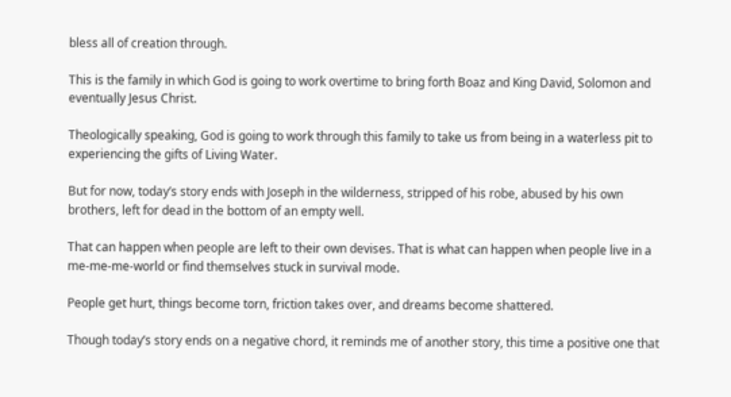bless all of creation through.

This is the family in which God is going to work overtime to bring forth Boaz and King David, Solomon and eventually Jesus Christ.

Theologically speaking, God is going to work through this family to take us from being in a waterless pit to experiencing the gifts of Living Water.

But for now, today’s story ends with Joseph in the wilderness, stripped of his robe, abused by his own brothers, left for dead in the bottom of an empty well.

That can happen when people are left to their own devises. That is what can happen when people live in a me-me-me-world or find themselves stuck in survival mode.

People get hurt, things become torn, friction takes over, and dreams become shattered.

Though today’s story ends on a negative chord, it reminds me of another story, this time a positive one that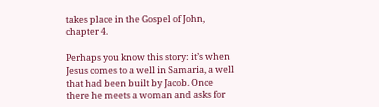takes place in the Gospel of John, chapter 4.

Perhaps you know this story: it’s when Jesus comes to a well in Samaria, a well that had been built by Jacob. Once there he meets a woman and asks for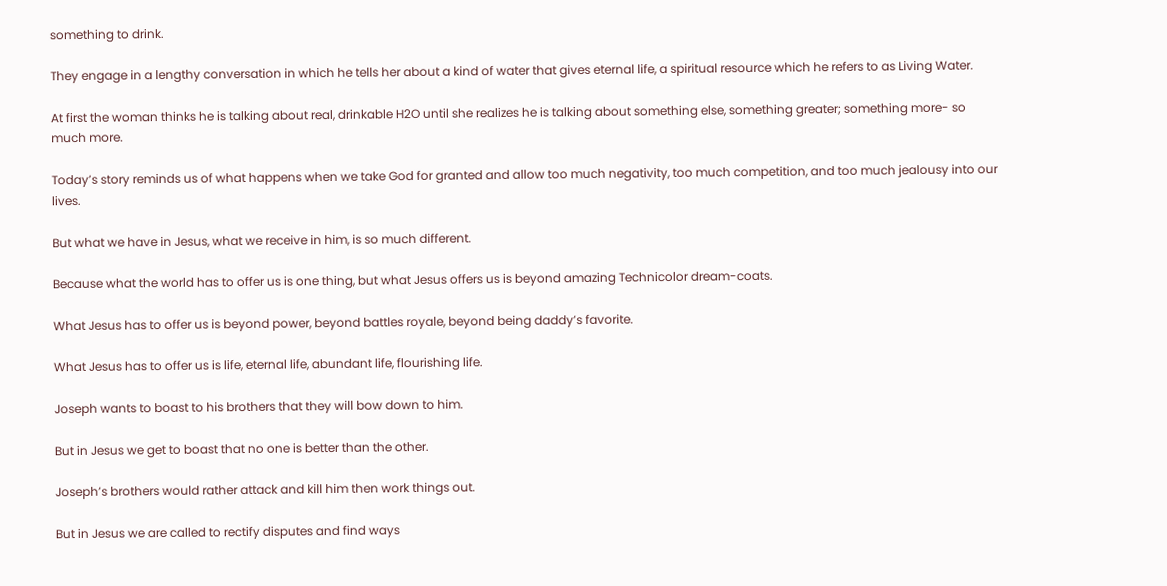something to drink.

They engage in a lengthy conversation in which he tells her about a kind of water that gives eternal life, a spiritual resource which he refers to as Living Water.

At first the woman thinks he is talking about real, drinkable H2O until she realizes he is talking about something else, something greater; something more- so much more.

Today’s story reminds us of what happens when we take God for granted and allow too much negativity, too much competition, and too much jealousy into our lives.

But what we have in Jesus, what we receive in him, is so much different.

Because what the world has to offer us is one thing, but what Jesus offers us is beyond amazing Technicolor dream-coats.

What Jesus has to offer us is beyond power, beyond battles royale, beyond being daddy’s favorite.

What Jesus has to offer us is life, eternal life, abundant life, flourishing life.

Joseph wants to boast to his brothers that they will bow down to him.

But in Jesus we get to boast that no one is better than the other.

Joseph’s brothers would rather attack and kill him then work things out.

But in Jesus we are called to rectify disputes and find ways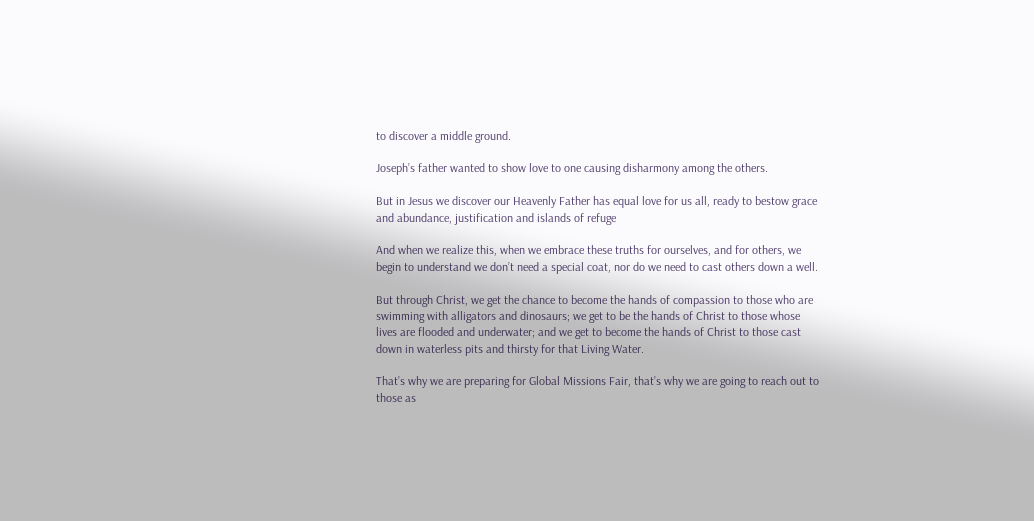to discover a middle ground.

Joseph’s father wanted to show love to one causing disharmony among the others.

But in Jesus we discover our Heavenly Father has equal love for us all, ready to bestow grace and abundance, justification and islands of refuge

And when we realize this, when we embrace these truths for ourselves, and for others, we begin to understand we don’t need a special coat, nor do we need to cast others down a well.

But through Christ, we get the chance to become the hands of compassion to those who are swimming with alligators and dinosaurs; we get to be the hands of Christ to those whose lives are flooded and underwater; and we get to become the hands of Christ to those cast down in waterless pits and thirsty for that Living Water.

That’s why we are preparing for Global Missions Fair, that’s why we are going to reach out to those as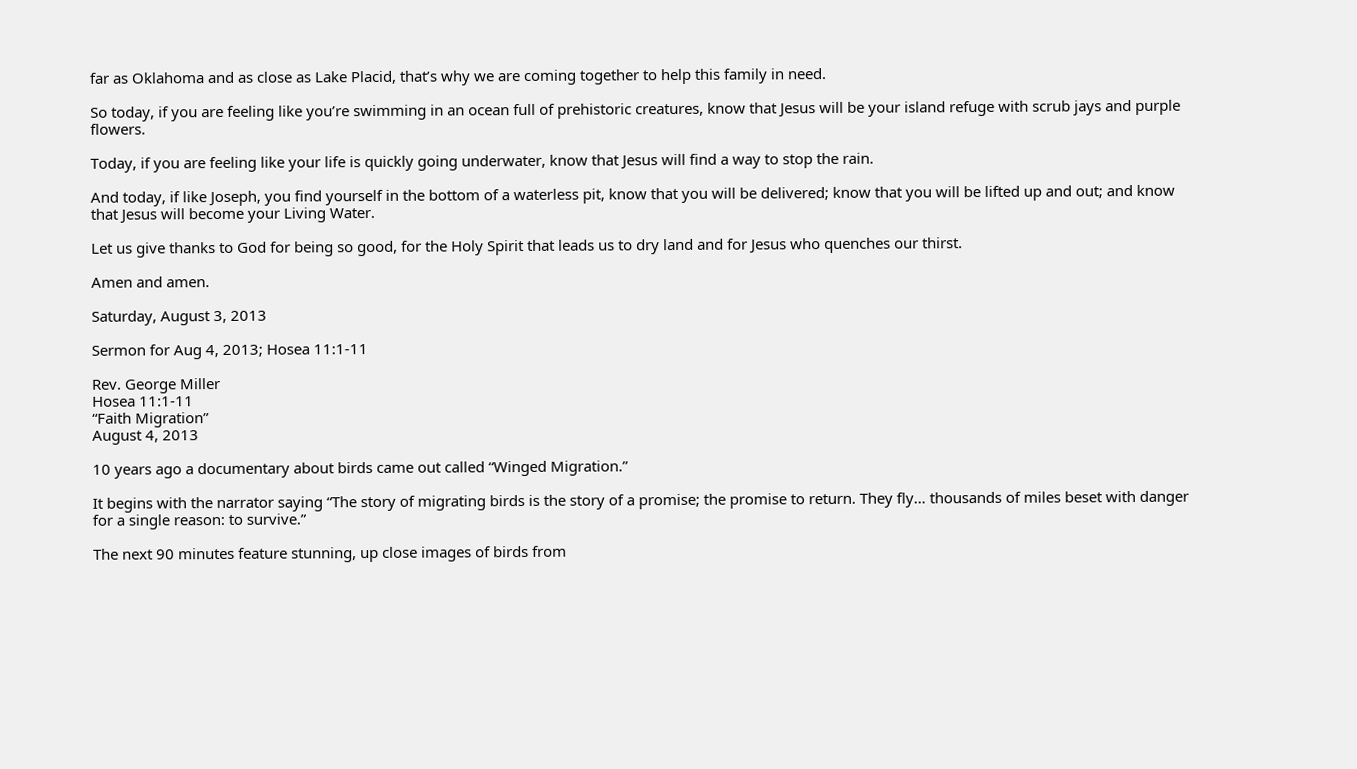far as Oklahoma and as close as Lake Placid, that’s why we are coming together to help this family in need.

So today, if you are feeling like you’re swimming in an ocean full of prehistoric creatures, know that Jesus will be your island refuge with scrub jays and purple flowers.

Today, if you are feeling like your life is quickly going underwater, know that Jesus will find a way to stop the rain.

And today, if like Joseph, you find yourself in the bottom of a waterless pit, know that you will be delivered; know that you will be lifted up and out; and know that Jesus will become your Living Water.

Let us give thanks to God for being so good, for the Holy Spirit that leads us to dry land and for Jesus who quenches our thirst.

Amen and amen.

Saturday, August 3, 2013

Sermon for Aug 4, 2013; Hosea 11:1-11

Rev. George Miller
Hosea 11:1-11
“Faith Migration”
August 4, 2013

10 years ago a documentary about birds came out called “Winged Migration.”

It begins with the narrator saying “The story of migrating birds is the story of a promise; the promise to return. They fly… thousands of miles beset with danger for a single reason: to survive.”

The next 90 minutes feature stunning, up close images of birds from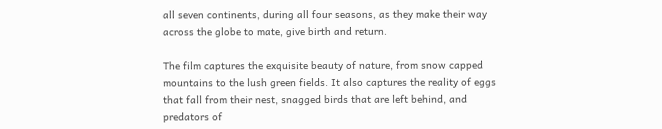all seven continents, during all four seasons, as they make their way across the globe to mate, give birth and return.

The film captures the exquisite beauty of nature, from snow capped mountains to the lush green fields. It also captures the reality of eggs that fall from their nest, snagged birds that are left behind, and predators of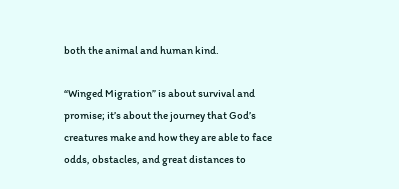both the animal and human kind.

“Winged Migration” is about survival and promise; it’s about the journey that God’s creatures make and how they are able to face odds, obstacles, and great distances to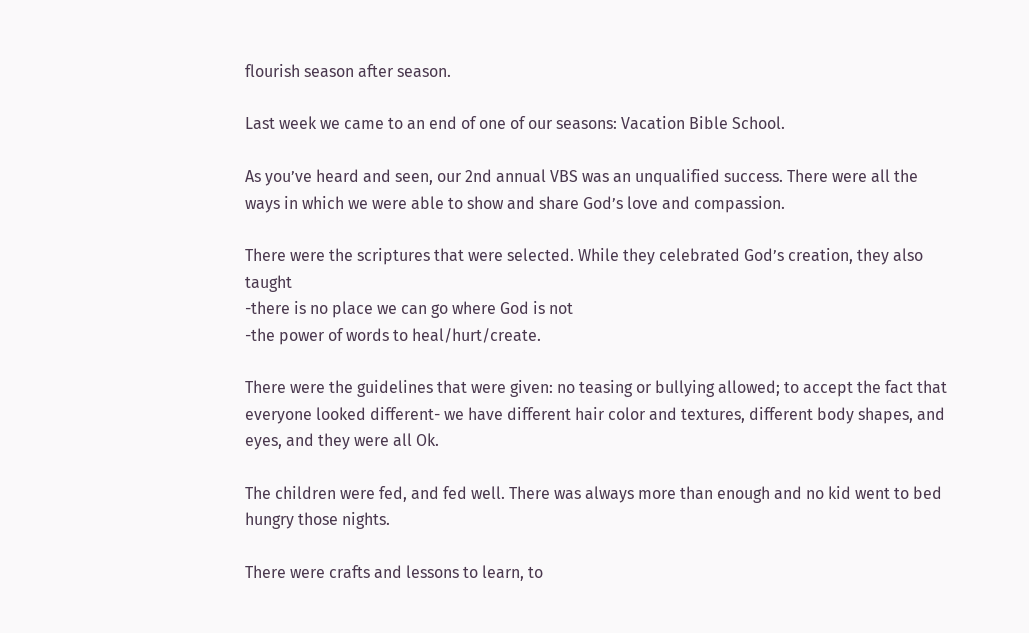flourish season after season.

Last week we came to an end of one of our seasons: Vacation Bible School.

As you’ve heard and seen, our 2nd annual VBS was an unqualified success. There were all the ways in which we were able to show and share God’s love and compassion.

There were the scriptures that were selected. While they celebrated God’s creation, they also taught
-there is no place we can go where God is not
-the power of words to heal/hurt/create.

There were the guidelines that were given: no teasing or bullying allowed; to accept the fact that everyone looked different- we have different hair color and textures, different body shapes, and eyes, and they were all Ok.

The children were fed, and fed well. There was always more than enough and no kid went to bed hungry those nights.

There were crafts and lessons to learn, to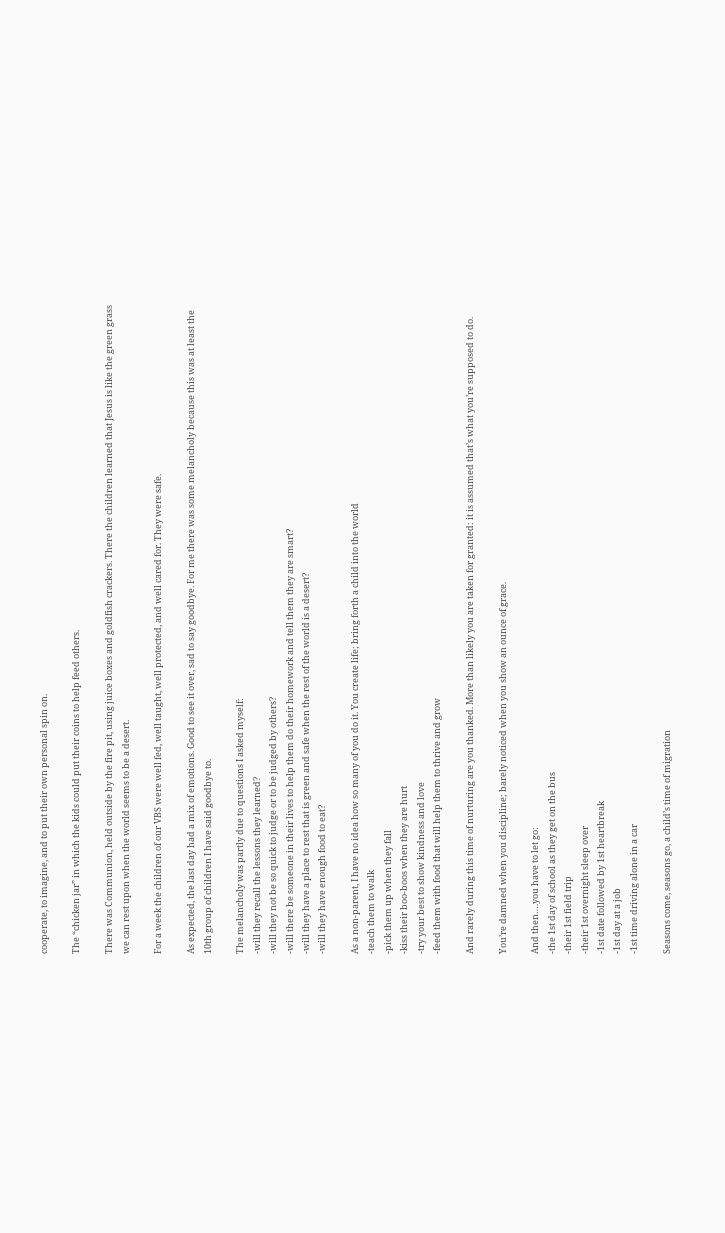cooperate, to imagine, and to put their own personal spin on.

The “chicken jar” in which the kids could put their coins to help feed others.

There was Communion, held outside by the fire pit, using juice boxes and goldfish crackers. There the children learned that Jesus is like the green grass we can rest upon when the world seems to be a desert.

For a week the children of our VBS were well fed, well taught, well protected, and well cared for. They were safe.

As expected, the last day had a mix of emotions. Good to see it over, sad to say goodbye. For me there was some melancholy because this was at least the 10th group of children I have said goodbye to.

The melancholy was partly due to questions I asked myself:
-will they recall the lessons they learned?
-will they not be so quick to judge or to be judged by others?
-will there be someone in their lives to help them do their homework and tell them they are smart?
-will they have a place to rest that is green and safe when the rest of the world is a desert?
-will they have enough food to eat?

As a non-parent, I have no idea how so many of you do it. You create life; bring forth a child into the world
-teach them to walk
-pick them up when they fall
-kiss their boo-boos when they are hurt
-try your best to show kindness and love
-feed them with food that will help them to thrive and grow

And rarely during this time of nurturing are you thanked. More than likely you are taken for granted: it is assumed that’s what you’re supposed to do.

You’re damned when you discipline; barely noticed when you show an ounce of grace.

And then….you have to let go:
-the 1st day of school as they get on the bus
-their 1st field trip
-their 1st overnight sleep over
-1st date followed by 1st heartbreak
-1st day at a job
-1st time driving alone in a car

Seasons come, seasons go, a child’s time of migration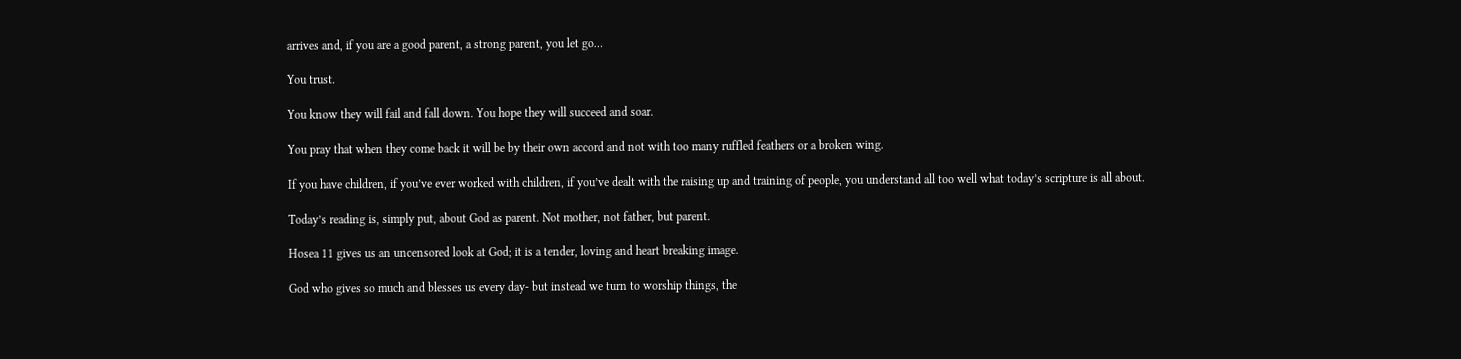arrives and, if you are a good parent, a strong parent, you let go…

You trust.

You know they will fail and fall down. You hope they will succeed and soar.

You pray that when they come back it will be by their own accord and not with too many ruffled feathers or a broken wing.

If you have children, if you’ve ever worked with children, if you’ve dealt with the raising up and training of people, you understand all too well what today’s scripture is all about.

Today’s reading is, simply put, about God as parent. Not mother, not father, but parent.

Hosea 11 gives us an uncensored look at God; it is a tender, loving and heart breaking image.

God who gives so much and blesses us every day- but instead we turn to worship things, the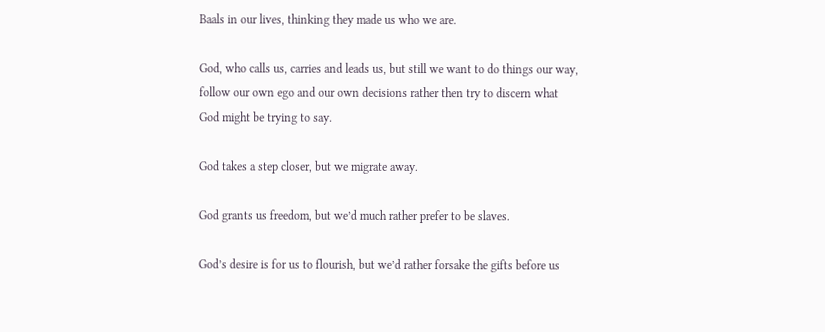Baals in our lives, thinking they made us who we are.

God, who calls us, carries and leads us, but still we want to do things our way, follow our own ego and our own decisions rather then try to discern what God might be trying to say.

God takes a step closer, but we migrate away.

God grants us freedom, but we’d much rather prefer to be slaves.

God’s desire is for us to flourish, but we’d rather forsake the gifts before us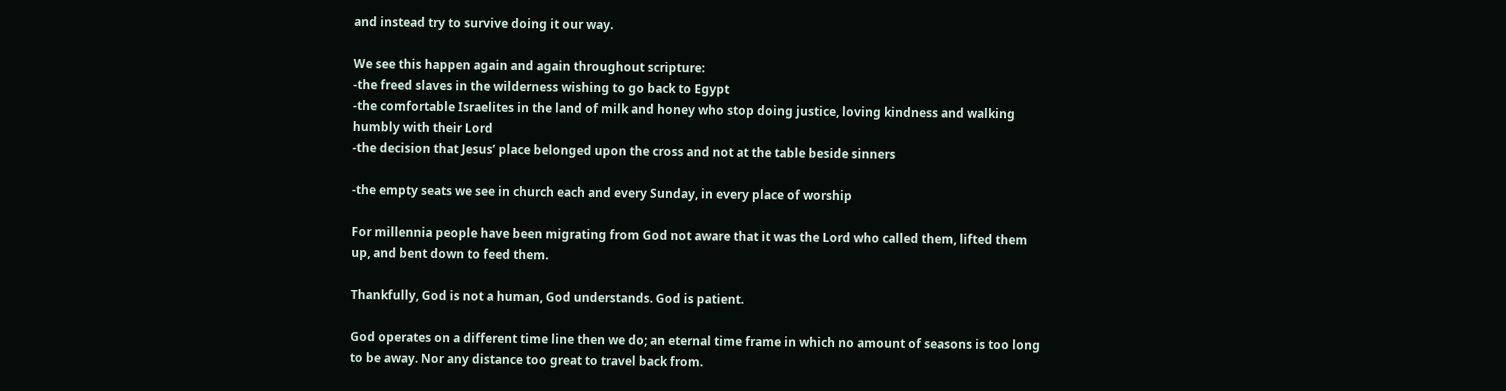and instead try to survive doing it our way.

We see this happen again and again throughout scripture:
-the freed slaves in the wilderness wishing to go back to Egypt
-the comfortable Israelites in the land of milk and honey who stop doing justice, loving kindness and walking humbly with their Lord
-the decision that Jesus’ place belonged upon the cross and not at the table beside sinners

-the empty seats we see in church each and every Sunday, in every place of worship

For millennia people have been migrating from God not aware that it was the Lord who called them, lifted them up, and bent down to feed them.

Thankfully, God is not a human, God understands. God is patient.

God operates on a different time line then we do; an eternal time frame in which no amount of seasons is too long to be away. Nor any distance too great to travel back from.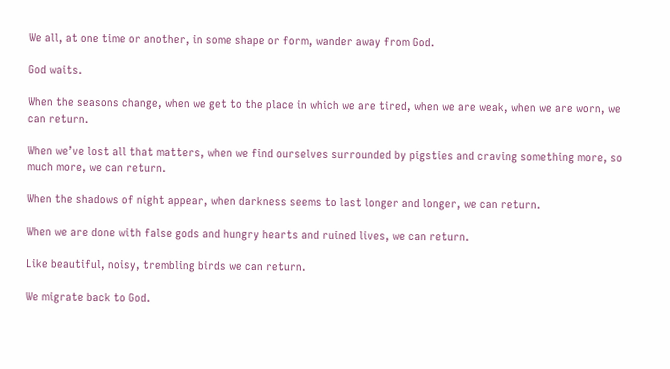We all, at one time or another, in some shape or form, wander away from God.

God waits.

When the seasons change, when we get to the place in which we are tired, when we are weak, when we are worn, we can return.

When we’ve lost all that matters, when we find ourselves surrounded by pigsties and craving something more, so much more, we can return.

When the shadows of night appear, when darkness seems to last longer and longer, we can return.

When we are done with false gods and hungry hearts and ruined lives, we can return.

Like beautiful, noisy, trembling birds we can return.

We migrate back to God.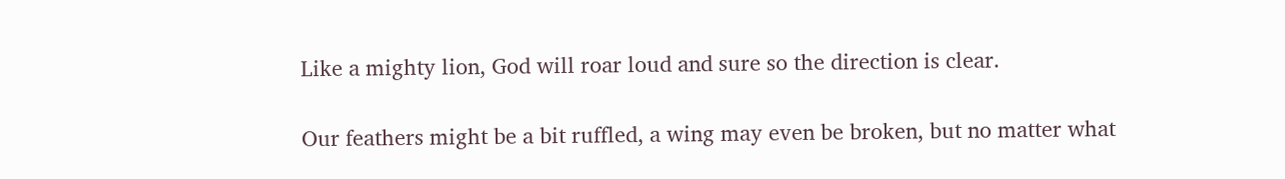Like a mighty lion, God will roar loud and sure so the direction is clear.

Our feathers might be a bit ruffled, a wing may even be broken, but no matter what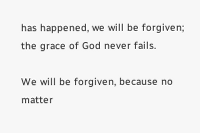has happened, we will be forgiven; the grace of God never fails.

We will be forgiven, because no matter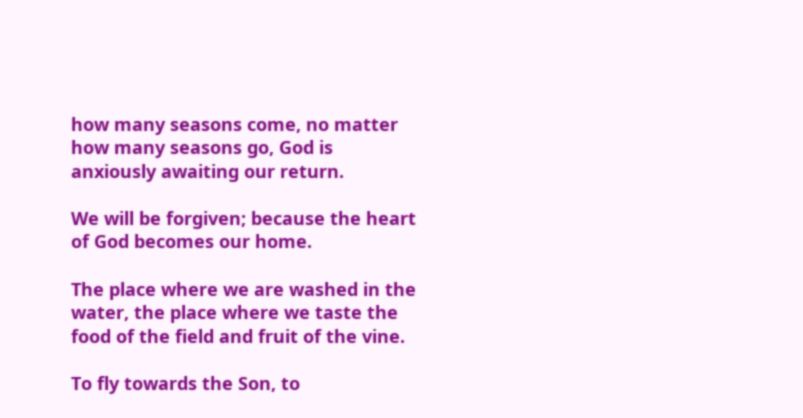how many seasons come, no matter how many seasons go, God is anxiously awaiting our return.

We will be forgiven; because the heart of God becomes our home.

The place where we are washed in the water, the place where we taste the food of the field and fruit of the vine.

To fly towards the Son, to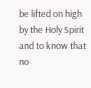be lifted on high by the Holy Spirit and to know that no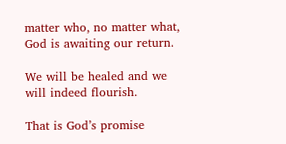matter who, no matter what, God is awaiting our return.

We will be healed and we will indeed flourish.

That is God’s promise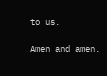to us.

Amen and amen.